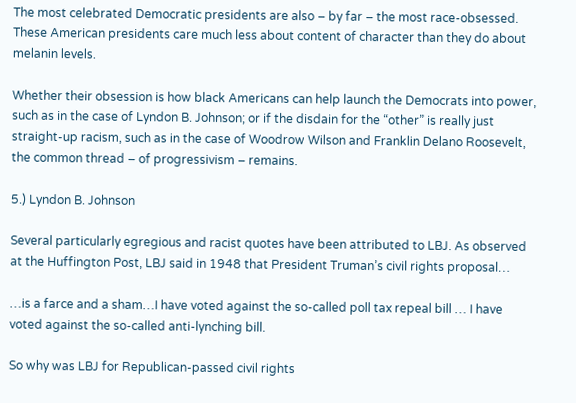The most celebrated Democratic presidents are also – by far – the most race-obsessed. These American presidents care much less about content of character than they do about melanin levels.

Whether their obsession is how black Americans can help launch the Democrats into power, such as in the case of Lyndon B. Johnson; or if the disdain for the “other” is really just straight-up racism, such as in the case of Woodrow Wilson and Franklin Delano Roosevelt, the common thread – of progressivism – remains.

5.) Lyndon B. Johnson

Several particularly egregious and racist quotes have been attributed to LBJ. As observed at the Huffington Post, LBJ said in 1948 that President Truman’s civil rights proposal…

…is a farce and a sham…I have voted against the so-called poll tax repeal bill … I have voted against the so-called anti-lynching bill.

So why was LBJ for Republican-passed civil rights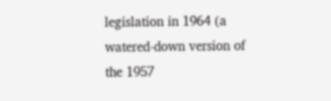legislation in 1964 (a watered-down version of the 1957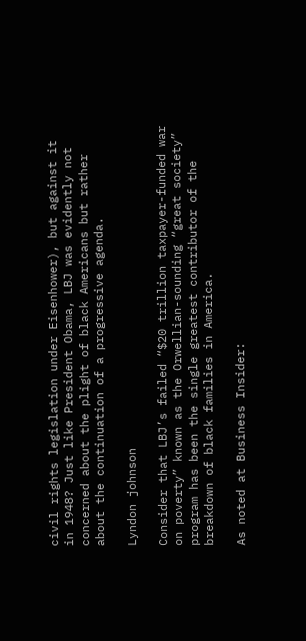civil rights legislation under Eisenhower), but against it in 1948? Just like President Obama, LBJ was evidently not concerned about the plight of black Americans but rather about the continuation of a progressive agenda.

Lyndon johnson

Consider that LBJ’s failed “$20 trillion taxpayer-funded war on poverty” known as the Orwellian-sounding “great society” program has been the single greatest contributor of the breakdown of black families in America.

As noted at Business Insider: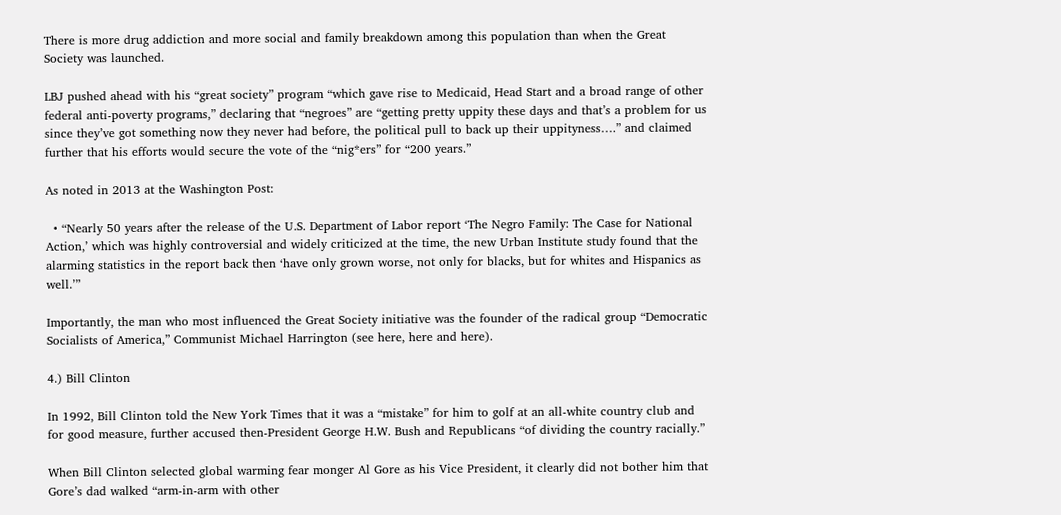There is more drug addiction and more social and family breakdown among this population than when the Great Society was launched.

LBJ pushed ahead with his “great society” program “which gave rise to Medicaid, Head Start and a broad range of other federal anti-poverty programs,” declaring that “negroes” are “getting pretty uppity these days and that’s a problem for us since they’ve got something now they never had before, the political pull to back up their uppityness….” and claimed further that his efforts would secure the vote of the “nig*ers” for “200 years.”

As noted in 2013 at the Washington Post:

  • “Nearly 50 years after the release of the U.S. Department of Labor report ‘The Negro Family: The Case for National Action,’ which was highly controversial and widely criticized at the time, the new Urban Institute study found that the alarming statistics in the report back then ‘have only grown worse, not only for blacks, but for whites and Hispanics as well.’”

Importantly, the man who most influenced the Great Society initiative was the founder of the radical group “Democratic Socialists of America,” Communist Michael Harrington (see here, here and here).

4.) Bill Clinton

In 1992, Bill Clinton told the New York Times that it was a “mistake” for him to golf at an all-white country club and for good measure, further accused then-President George H.W. Bush and Republicans “of dividing the country racially.”

When Bill Clinton selected global warming fear monger Al Gore as his Vice President, it clearly did not bother him that Gore’s dad walked “arm-in-arm with other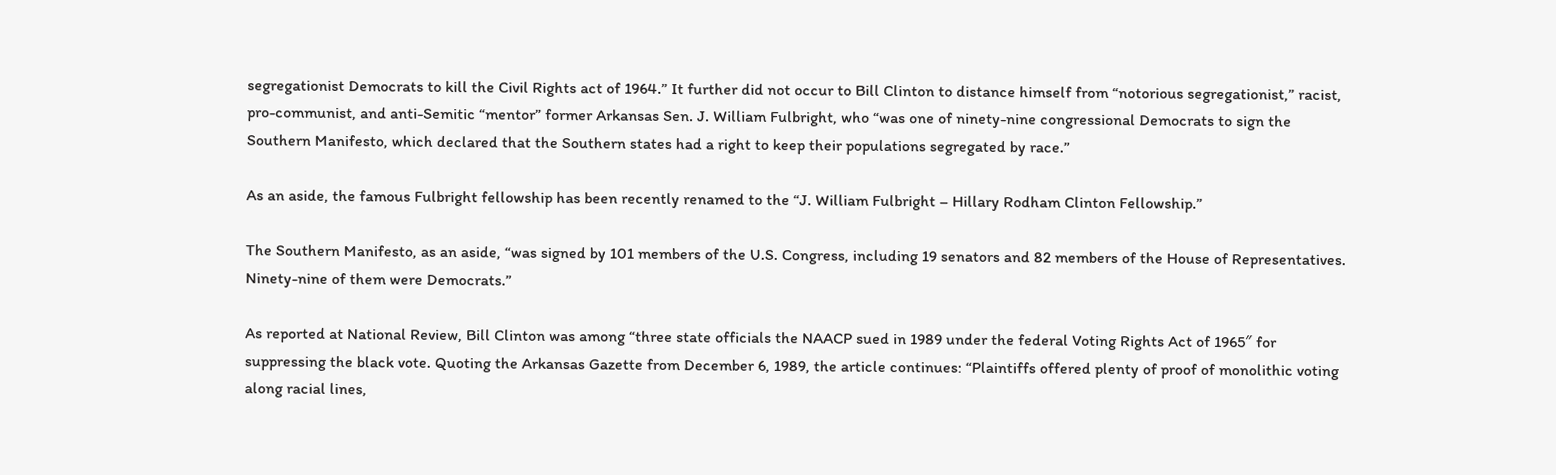segregationist Democrats to kill the Civil Rights act of 1964.” It further did not occur to Bill Clinton to distance himself from “notorious segregationist,” racist, pro-communist, and anti-Semitic “mentor” former Arkansas Sen. J. William Fulbright, who “was one of ninety-nine congressional Democrats to sign the Southern Manifesto, which declared that the Southern states had a right to keep their populations segregated by race.”

As an aside, the famous Fulbright fellowship has been recently renamed to the “J. William Fulbright – Hillary Rodham Clinton Fellowship.”

The Southern Manifesto, as an aside, “was signed by 101 members of the U.S. Congress, including 19 senators and 82 members of the House of Representatives.  Ninety-nine of them were Democrats.”

As reported at National Review, Bill Clinton was among “three state officials the NAACP sued in 1989 under the federal Voting Rights Act of 1965″ for suppressing the black vote. Quoting the Arkansas Gazette from December 6, 1989, the article continues: “Plaintiffs offered plenty of proof of monolithic voting along racial lines,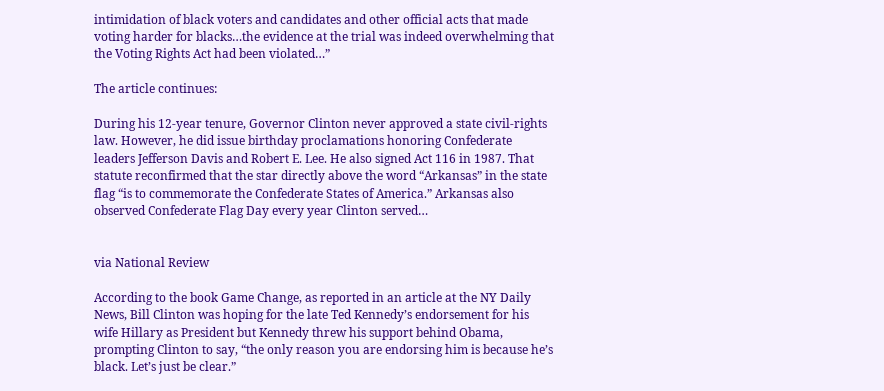intimidation of black voters and candidates and other official acts that made voting harder for blacks…the evidence at the trial was indeed overwhelming that the Voting Rights Act had been violated…”

The article continues:

During his 12-year tenure, Governor Clinton never approved a state civil-rights law. However, he did issue birthday proclamations honoring Confederate leaders Jefferson Davis and Robert E. Lee. He also signed Act 116 in 1987. That statute reconfirmed that the star directly above the word “Arkansas” in the state flag “is to commemorate the Confederate States of America.” Arkansas also observed Confederate Flag Day every year Clinton served…


via National Review

According to the book Game Change, as reported in an article at the NY Daily News, Bill Clinton was hoping for the late Ted Kennedy’s endorsement for his wife Hillary as President but Kennedy threw his support behind Obama, prompting Clinton to say, “the only reason you are endorsing him is because he’s black. Let’s just be clear.”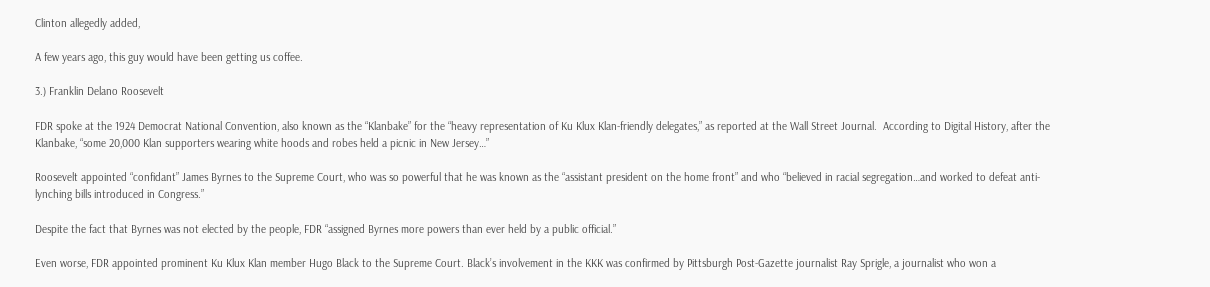Clinton allegedly added,

A few years ago, this guy would have been getting us coffee.

3.) Franklin Delano Roosevelt

FDR spoke at the 1924 Democrat National Convention, also known as the “Klanbake” for the “heavy representation of Ku Klux Klan-friendly delegates,” as reported at the Wall Street Journal.  According to Digital History, after the Klanbake, “some 20,000 Klan supporters wearing white hoods and robes held a picnic in New Jersey…”

Roosevelt appointed “confidant” James Byrnes to the Supreme Court, who was so powerful that he was known as the “assistant president on the home front” and who “believed in racial segregation…and worked to defeat anti-lynching bills introduced in Congress.”

Despite the fact that Byrnes was not elected by the people, FDR “assigned Byrnes more powers than ever held by a public official.”

Even worse, FDR appointed prominent Ku Klux Klan member Hugo Black to the Supreme Court. Black’s involvement in the KKK was confirmed by Pittsburgh Post-Gazette journalist Ray Sprigle, a journalist who won a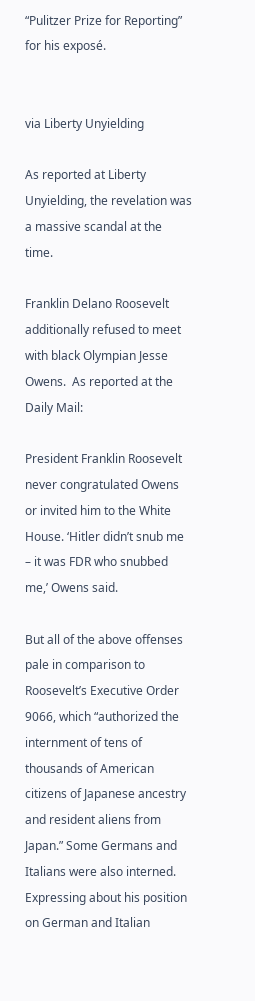“Pulitzer Prize for Reporting” for his exposé.


via Liberty Unyielding

As reported at Liberty Unyielding, the revelation was a massive scandal at the time.

Franklin Delano Roosevelt additionally refused to meet with black Olympian Jesse Owens.  As reported at the Daily Mail:

President Franklin Roosevelt never congratulated Owens or invited him to the White House. ‘Hitler didn’t snub me – it was FDR who snubbed me,’ Owens said.

But all of the above offenses pale in comparison to Roosevelt’s Executive Order 9066, which “authorized the internment of tens of thousands of American citizens of Japanese ancestry and resident aliens from Japan.” Some Germans and Italians were also interned. Expressing about his position on German and Italian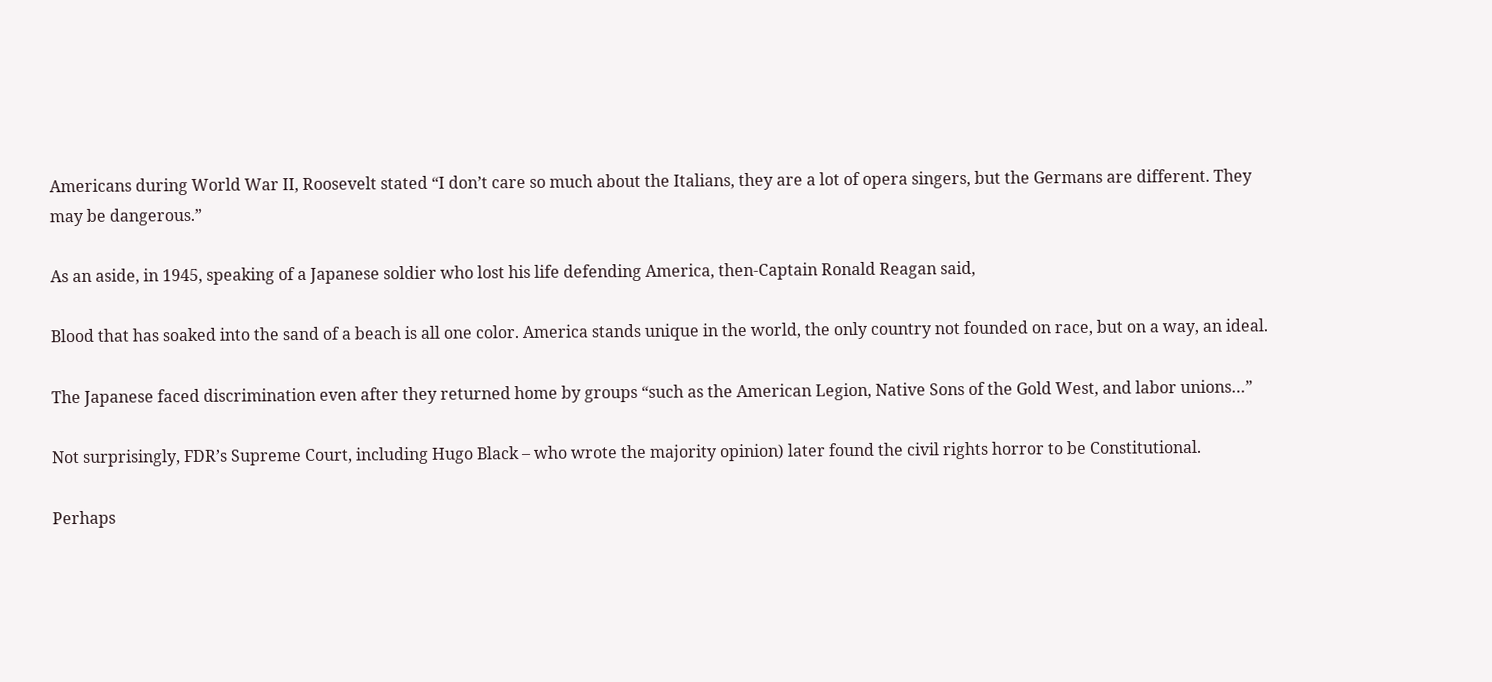Americans during World War II, Roosevelt stated “I don’t care so much about the Italians, they are a lot of opera singers, but the Germans are different. They may be dangerous.”

As an aside, in 1945, speaking of a Japanese soldier who lost his life defending America, then-Captain Ronald Reagan said,

Blood that has soaked into the sand of a beach is all one color. America stands unique in the world, the only country not founded on race, but on a way, an ideal.

The Japanese faced discrimination even after they returned home by groups “such as the American Legion, Native Sons of the Gold West, and labor unions…”

Not surprisingly, FDR’s Supreme Court, including Hugo Black – who wrote the majority opinion) later found the civil rights horror to be Constitutional.

Perhaps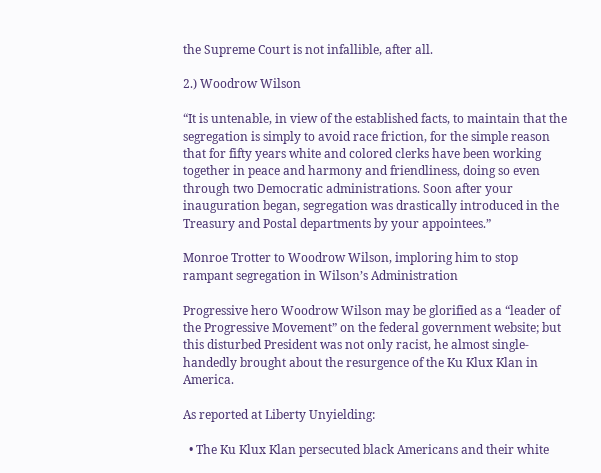the Supreme Court is not infallible, after all.

2.) Woodrow Wilson

“It is untenable, in view of the established facts, to maintain that the segregation is simply to avoid race friction, for the simple reason that for fifty years white and colored clerks have been working together in peace and harmony and friendliness, doing so even through two Democratic administrations. Soon after your inauguration began, segregation was drastically introduced in the Treasury and Postal departments by your appointees.”

Monroe Trotter to Woodrow Wilson, imploring him to stop rampant segregation in Wilson’s Administration

Progressive hero Woodrow Wilson may be glorified as a “leader of the Progressive Movement” on the federal government website; but this disturbed President was not only racist, he almost single-handedly brought about the resurgence of the Ku Klux Klan in America.

As reported at Liberty Unyielding:

  • The Ku Klux Klan persecuted black Americans and their white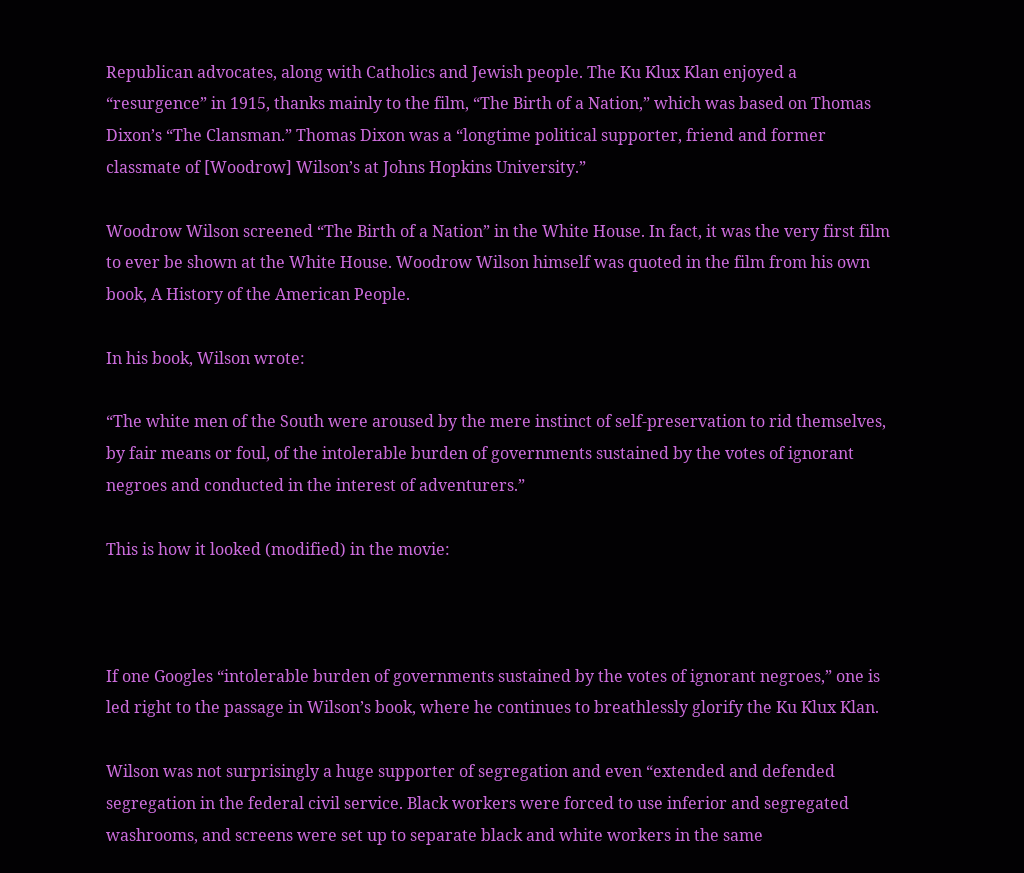Republican advocates, along with Catholics and Jewish people. The Ku Klux Klan enjoyed a “resurgence” in 1915, thanks mainly to the film, “The Birth of a Nation,” which was based on Thomas Dixon’s “The Clansman.” Thomas Dixon was a “longtime political supporter, friend and former classmate of [Woodrow] Wilson’s at Johns Hopkins University.”

Woodrow Wilson screened “The Birth of a Nation” in the White House. In fact, it was the very first film to ever be shown at the White House. Woodrow Wilson himself was quoted in the film from his own book, A History of the American People.

In his book, Wilson wrote:

“The white men of the South were aroused by the mere instinct of self-preservation to rid themselves, by fair means or foul, of the intolerable burden of governments sustained by the votes of ignorant negroes and conducted in the interest of adventurers.”

This is how it looked (modified) in the movie:



If one Googles “intolerable burden of governments sustained by the votes of ignorant negroes,” one is led right to the passage in Wilson’s book, where he continues to breathlessly glorify the Ku Klux Klan.

Wilson was not surprisingly a huge supporter of segregation and even “extended and defended segregation in the federal civil service. Black workers were forced to use inferior and segregated washrooms, and screens were set up to separate black and white workers in the same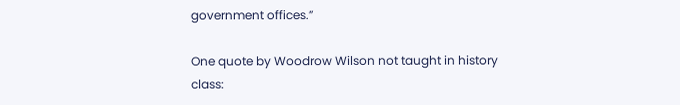government offices.”

One quote by Woodrow Wilson not taught in history class: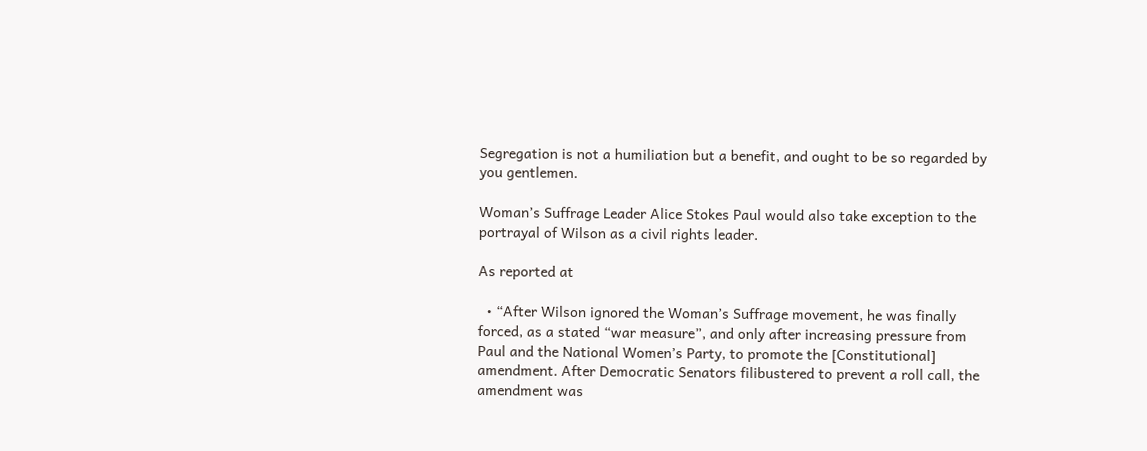Segregation is not a humiliation but a benefit, and ought to be so regarded by you gentlemen.

Woman’s Suffrage Leader Alice Stokes Paul would also take exception to the portrayal of Wilson as a civil rights leader.

As reported at

  • “After Wilson ignored the Woman’s Suffrage movement, he was finally forced, as a stated “war measure”, and only after increasing pressure from Paul and the National Women’s Party, to promote the [Constitutional] amendment. After Democratic Senators filibustered to prevent a roll call, the amendment was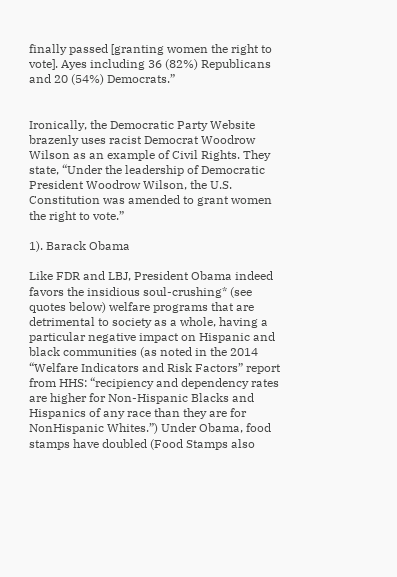finally passed [granting women the right to vote]. Ayes including 36 (82%) Republicans and 20 (54%) Democrats.”


Ironically, the Democratic Party Website brazenly uses racist Democrat Woodrow Wilson as an example of Civil Rights. They state, “Under the leadership of Democratic President Woodrow Wilson, the U.S. Constitution was amended to grant women the right to vote.”

1). Barack Obama

Like FDR and LBJ, President Obama indeed favors the insidious soul-crushing* (see quotes below) welfare programs that are detrimental to society as a whole, having a particular negative impact on Hispanic and black communities (as noted in the 2014 “Welfare Indicators and Risk Factors” report from HHS: “recipiency and dependency rates are higher for Non-Hispanic Blacks and Hispanics of any race than they are for NonHispanic Whites.”) Under Obama, food stamps have doubled (Food Stamps also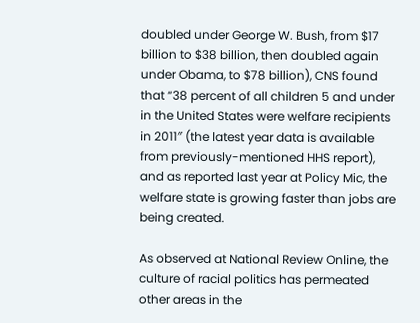doubled under George W. Bush, from $17 billion to $38 billion, then doubled again under Obama, to $78 billion), CNS found that “38 percent of all children 5 and under in the United States were welfare recipients in 2011″ (the latest year data is available from previously-mentioned HHS report), and as reported last year at Policy Mic, the welfare state is growing faster than jobs are being created.

As observed at National Review Online, the culture of racial politics has permeated other areas in the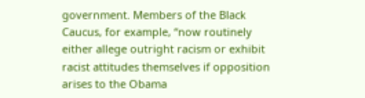government. Members of the Black Caucus, for example, “now routinely either allege outright racism or exhibit racist attitudes themselves if opposition arises to the Obama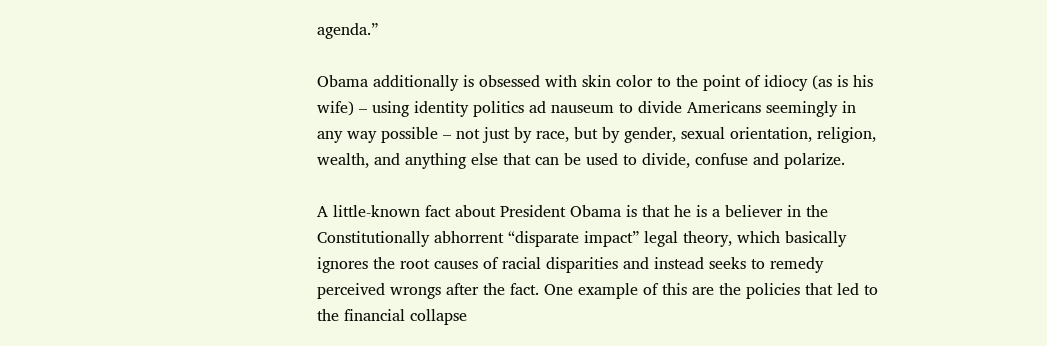agenda.”

Obama additionally is obsessed with skin color to the point of idiocy (as is his wife) – using identity politics ad nauseum to divide Americans seemingly in any way possible – not just by race, but by gender, sexual orientation, religion, wealth, and anything else that can be used to divide, confuse and polarize.

A little-known fact about President Obama is that he is a believer in the Constitutionally abhorrent “disparate impact” legal theory, which basically ignores the root causes of racial disparities and instead seeks to remedy perceived wrongs after the fact. One example of this are the policies that led to the financial collapse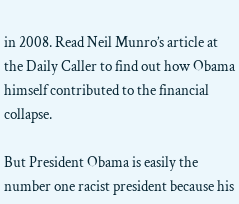in 2008. Read Neil Munro’s article at the Daily Caller to find out how Obama himself contributed to the financial collapse.

But President Obama is easily the number one racist president because his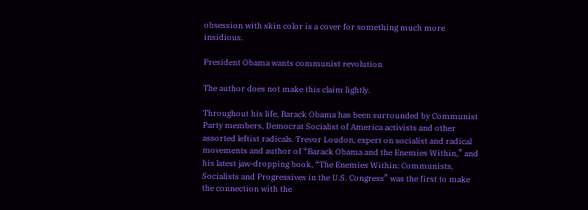obsession with skin color is a cover for something much more insidious.

President Obama wants communist revolution

The author does not make this claim lightly.

Throughout his life, Barack Obama has been surrounded by Communist Party members, Democrat Socialist of America activists and other assorted leftist radicals. Trevor Loudon, expert on socialist and radical movements and author of “Barack Obama and the Enemies Within,” and his latest jaw-dropping book, “The Enemies Within: Communists, Socialists and Progressives in the U.S. Congress” was the first to make the connection with the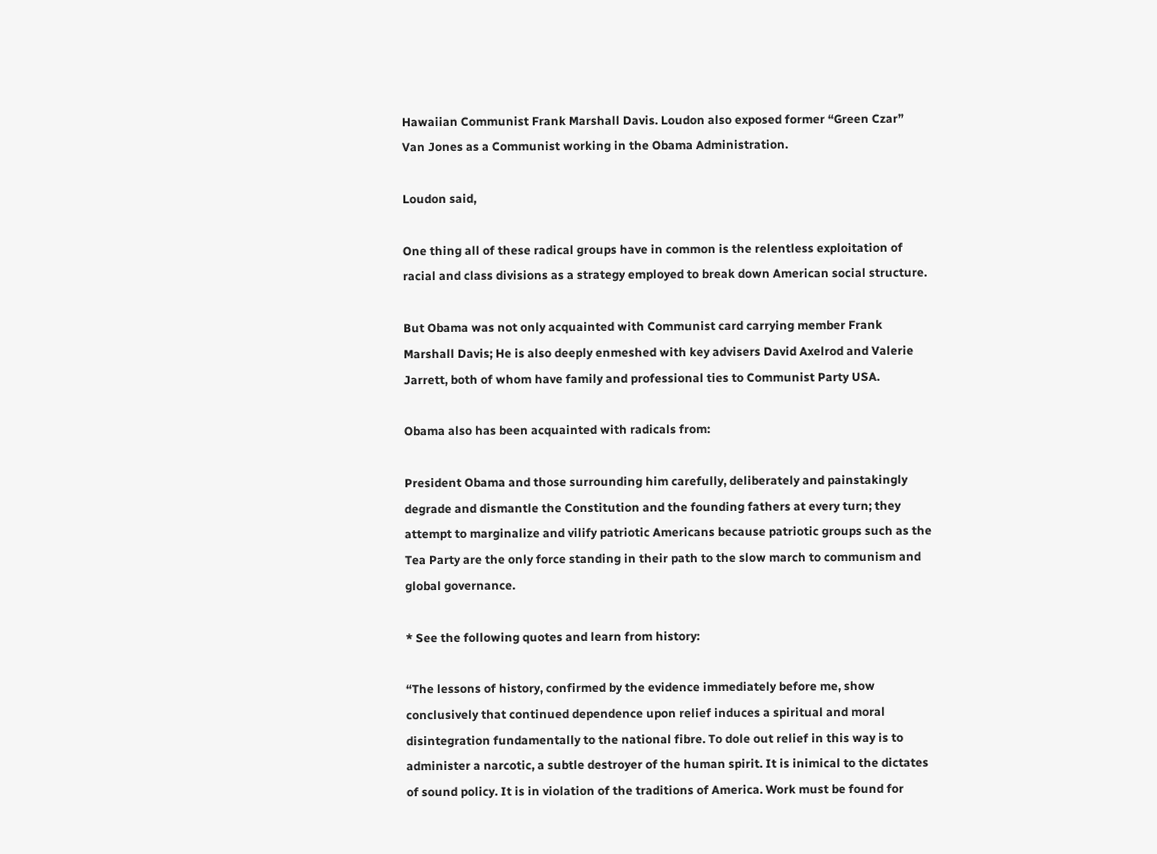Hawaiian Communist Frank Marshall Davis. Loudon also exposed former “Green Czar” Van Jones as a Communist working in the Obama Administration.

Loudon said,

One thing all of these radical groups have in common is the relentless exploitation of racial and class divisions as a strategy employed to break down American social structure.

But Obama was not only acquainted with Communist card carrying member Frank Marshall Davis; He is also deeply enmeshed with key advisers David Axelrod and Valerie Jarrett, both of whom have family and professional ties to Communist Party USA.

Obama also has been acquainted with radicals from:

President Obama and those surrounding him carefully, deliberately and painstakingly degrade and dismantle the Constitution and the founding fathers at every turn; they attempt to marginalize and vilify patriotic Americans because patriotic groups such as the Tea Party are the only force standing in their path to the slow march to communism and global governance.

* See the following quotes and learn from history:

“The lessons of history, confirmed by the evidence immediately before me, show conclusively that continued dependence upon relief induces a spiritual and moral disintegration fundamentally to the national fibre. To dole out relief in this way is to administer a narcotic, a subtle destroyer of the human spirit. It is inimical to the dictates of sound policy. It is in violation of the traditions of America. Work must be found for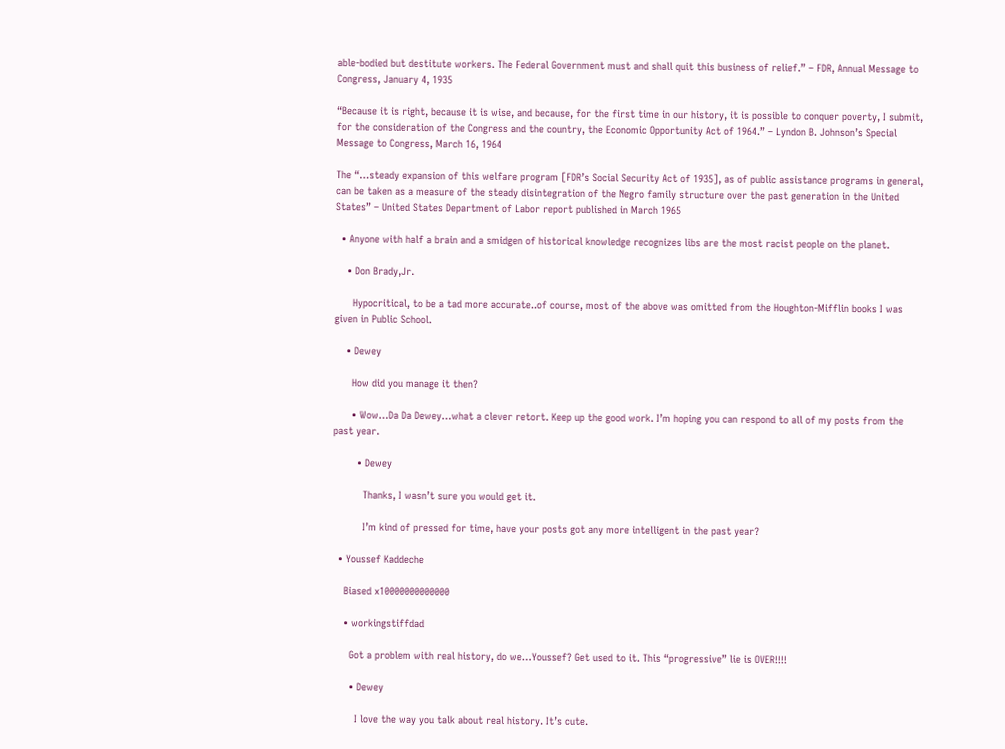able-bodied but destitute workers. The Federal Government must and shall quit this business of relief.” – FDR, Annual Message to Congress, January 4, 1935

“Because it is right, because it is wise, and because, for the first time in our history, it is possible to conquer poverty, I submit, for the consideration of the Congress and the country, the Economic Opportunity Act of 1964.” – Lyndon B. Johnson’s Special Message to Congress, March 16, 1964

The “…steady expansion of this welfare program [FDR’s Social Security Act of 1935], as of public assistance programs in general, can be taken as a measure of the steady disintegration of the Negro family structure over the past generation in the United States” – United States Department of Labor report published in March 1965

  • Anyone with half a brain and a smidgen of historical knowledge recognizes libs are the most racist people on the planet.

    • Don Brady,Jr.

      Hypocritical, to be a tad more accurate..of course, most of the above was omitted from the Houghton-Mifflin books I was given in Public School.

    • Dewey

      How did you manage it then?

      • Wow…Da Da Dewey…what a clever retort. Keep up the good work. I’m hoping you can respond to all of my posts from the past year.

        • Dewey

          Thanks, I wasn’t sure you would get it.

          I’m kind of pressed for time, have your posts got any more intelligent in the past year?

  • Youssef Kaddeche

    Biased x10000000000000

    • workingstiffdad

      Got a problem with real history, do we…Youssef? Get used to it. This “progressive” lie is OVER!!!!

      • Dewey

        I love the way you talk about real history. It’s cute.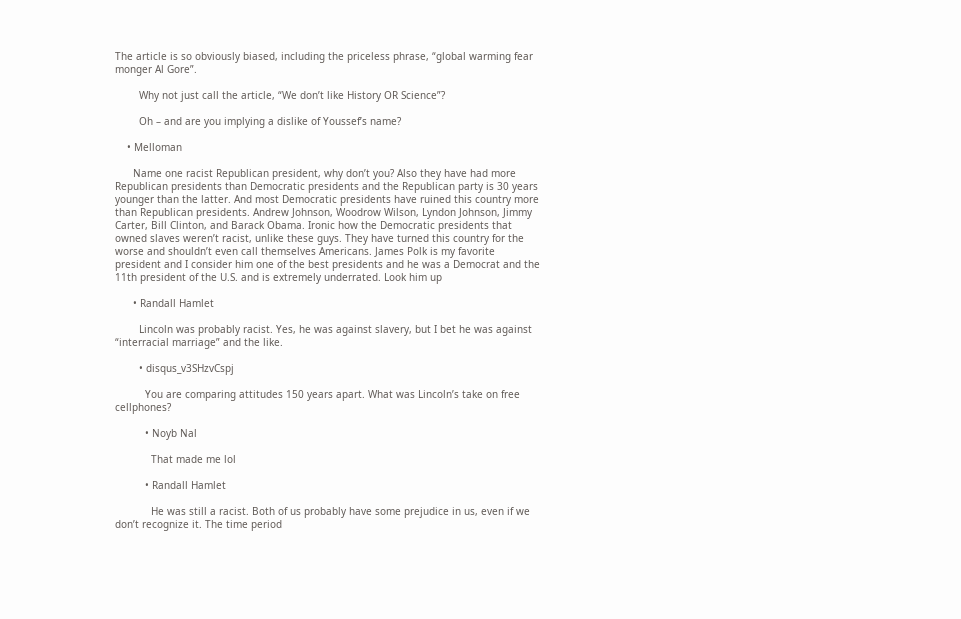The article is so obviously biased, including the priceless phrase, “global warming fear monger Al Gore”.

        Why not just call the article, “We don’t like History OR Science”?

        Oh – and are you implying a dislike of Youssef’s name?

    • Melloman

      Name one racist Republican president, why don’t you? Also they have had more Republican presidents than Democratic presidents and the Republican party is 30 years younger than the latter. And most Democratic presidents have ruined this country more than Republican presidents. Andrew Johnson, Woodrow Wilson, Lyndon Johnson, Jimmy Carter, Bill Clinton, and Barack Obama. Ironic how the Democratic presidents that owned slaves weren’t racist, unlike these guys. They have turned this country for the worse and shouldn’t even call themselves Americans. James Polk is my favorite president and I consider him one of the best presidents and he was a Democrat and the 11th president of the U.S. and is extremely underrated. Look him up

      • Randall Hamlet

        Lincoln was probably racist. Yes, he was against slavery, but I bet he was against “interracial marriage” and the like.

        • disqus_v3SHzvCspj

          You are comparing attitudes 150 years apart. What was Lincoln’s take on free cellphones?

          • Noyb Nal

            That made me lol

          • Randall Hamlet

            He was still a racist. Both of us probably have some prejudice in us, even if we don’t recognize it. The time period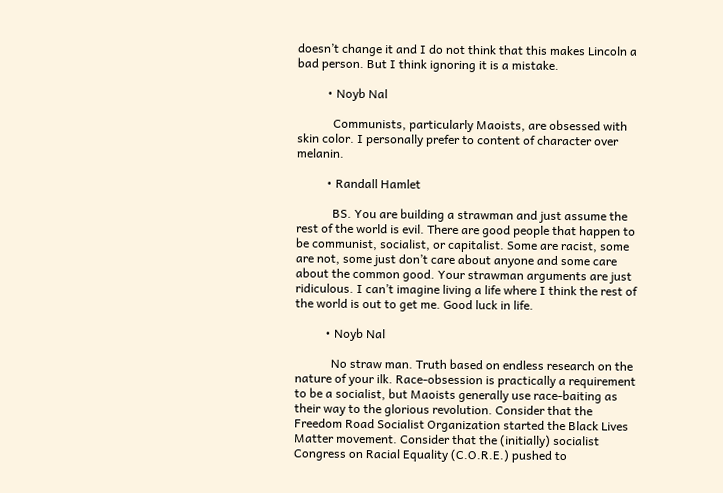doesn’t change it and I do not think that this makes Lincoln a bad person. But I think ignoring it is a mistake.

          • Noyb Nal

            Communists, particularly Maoists, are obsessed with skin color. I personally prefer to content of character over melanin.

          • Randall Hamlet

            BS. You are building a strawman and just assume the rest of the world is evil. There are good people that happen to be communist, socialist, or capitalist. Some are racist, some are not, some just don’t care about anyone and some care about the common good. Your strawman arguments are just ridiculous. I can’t imagine living a life where I think the rest of the world is out to get me. Good luck in life.

          • Noyb Nal

            No straw man. Truth based on endless research on the nature of your ilk. Race-obsession is practically a requirement to be a socialist, but Maoists generally use race-baiting as their way to the glorious revolution. Consider that the Freedom Road Socialist Organization started the Black Lives Matter movement. Consider that the (initially) socialist Congress on Racial Equality (C.O.R.E.) pushed to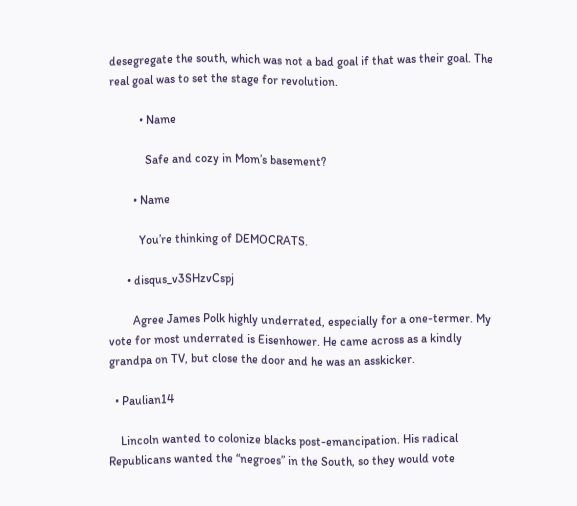desegregate the south, which was not a bad goal if that was their goal. The real goal was to set the stage for revolution.

          • Name

            Safe and cozy in Mom’s basement?

        • Name

          You’re thinking of DEMOCRATS.

      • disqus_v3SHzvCspj

        Agree James Polk highly underrated, especially for a one-termer. My vote for most underrated is Eisenhower. He came across as a kindly grandpa on TV, but close the door and he was an asskicker.

  • Paulian14

    Lincoln wanted to colonize blacks post-emancipation. His radical Republicans wanted the “negroes” in the South, so they would vote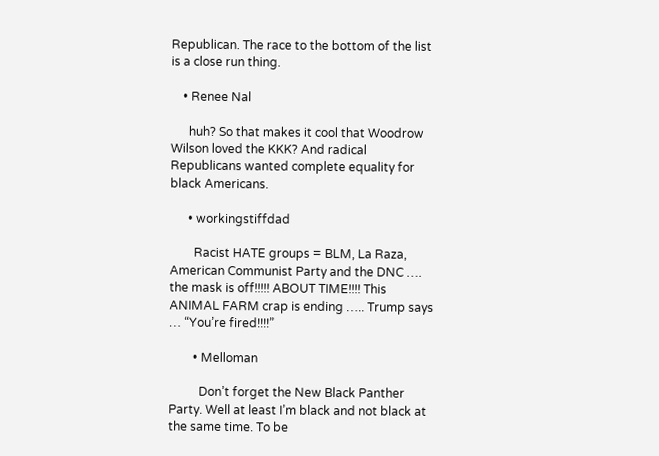Republican. The race to the bottom of the list is a close run thing.

    • Renee Nal

      huh? So that makes it cool that Woodrow Wilson loved the KKK? And radical Republicans wanted complete equality for black Americans.

      • workingstiffdad

        Racist HATE groups = BLM, La Raza, American Communist Party and the DNC …. the mask is off!!!!! ABOUT TIME!!!! This ANIMAL FARM crap is ending ….. Trump says … “You’re fired!!!!”

        • Melloman

          Don’t forget the New Black Panther Party. Well at least I’m black and not black at the same time. To be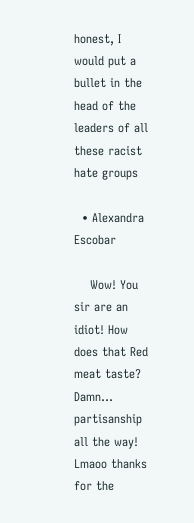honest, I would put a bullet in the head of the leaders of all these racist hate groups

  • Alexandra Escobar

    Wow! You sir are an idiot! How does that Red meat taste? Damn… partisanship all the way! Lmaoo thanks for the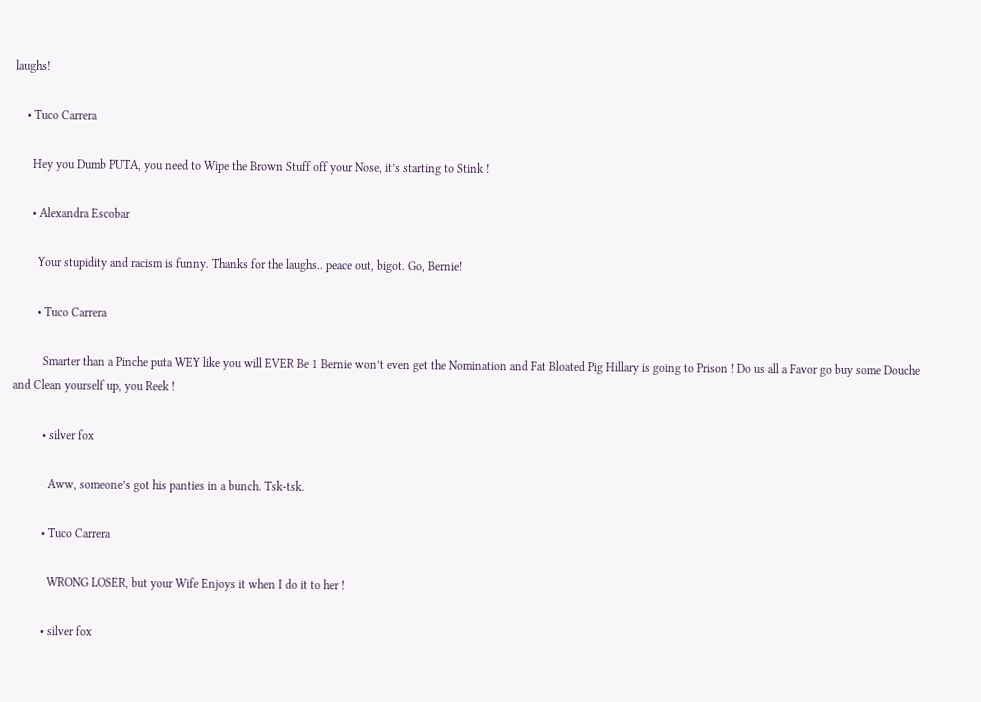laughs!

    • Tuco Carrera

      Hey you Dumb PUTA, you need to Wipe the Brown Stuff off your Nose, it’s starting to Stink !

      • Alexandra Escobar

        Your stupidity and racism is funny. Thanks for the laughs.. peace out, bigot. Go, Bernie!

        • Tuco Carrera

          Smarter than a Pinche puta WEY like you will EVER Be 1 Bernie won’t even get the Nomination and Fat Bloated Pig Hillary is going to Prison ! Do us all a Favor go buy some Douche and Clean yourself up, you Reek !

          • silver fox

            Aww, someone’s got his panties in a bunch. Tsk-tsk.

          • Tuco Carrera

            WRONG LOSER, but your Wife Enjoys it when I do it to her !

          • silver fox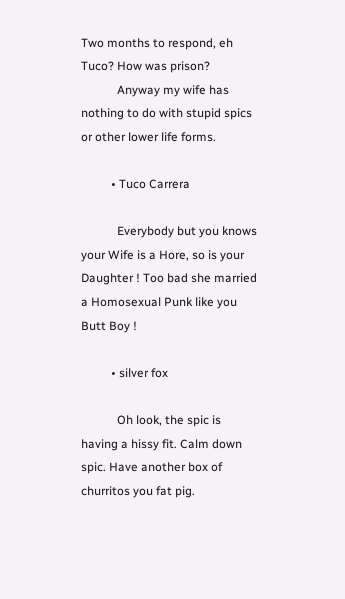Two months to respond, eh Tuco? How was prison?
            Anyway my wife has nothing to do with stupid spics or other lower life forms.

          • Tuco Carrera

            Everybody but you knows your Wife is a Hore, so is your Daughter ! Too bad she married a Homosexual Punk like you Butt Boy !

          • silver fox

            Oh look, the spic is having a hissy fit. Calm down spic. Have another box of churritos you fat pig.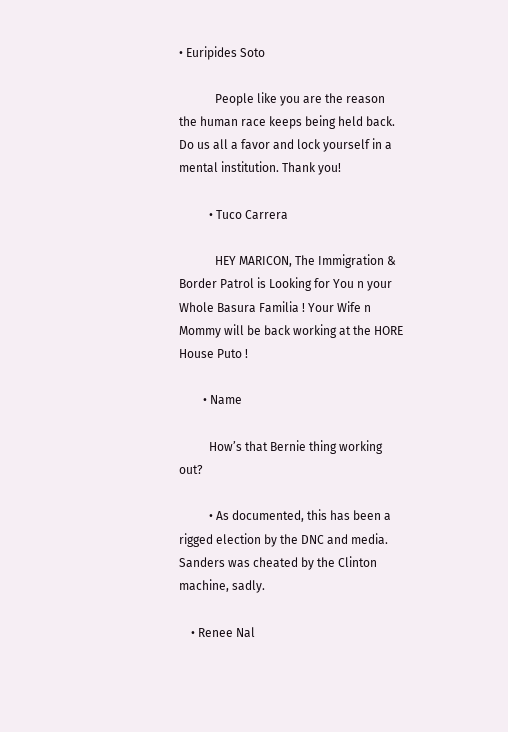• Euripides Soto

            People like you are the reason the human race keeps being held back. Do us all a favor and lock yourself in a mental institution. Thank you!

          • Tuco Carrera

            HEY MARICON, The Immigration & Border Patrol is Looking for You n your Whole Basura Familia ! Your Wife n Mommy will be back working at the HORE House Puto !

        • Name

          How’s that Bernie thing working out?

          • As documented, this has been a rigged election by the DNC and media. Sanders was cheated by the Clinton machine, sadly.

    • Renee Nal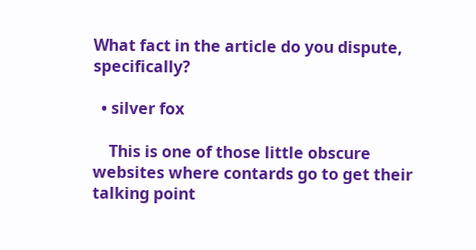What fact in the article do you dispute, specifically?

  • silver fox

    This is one of those little obscure websites where contards go to get their talking point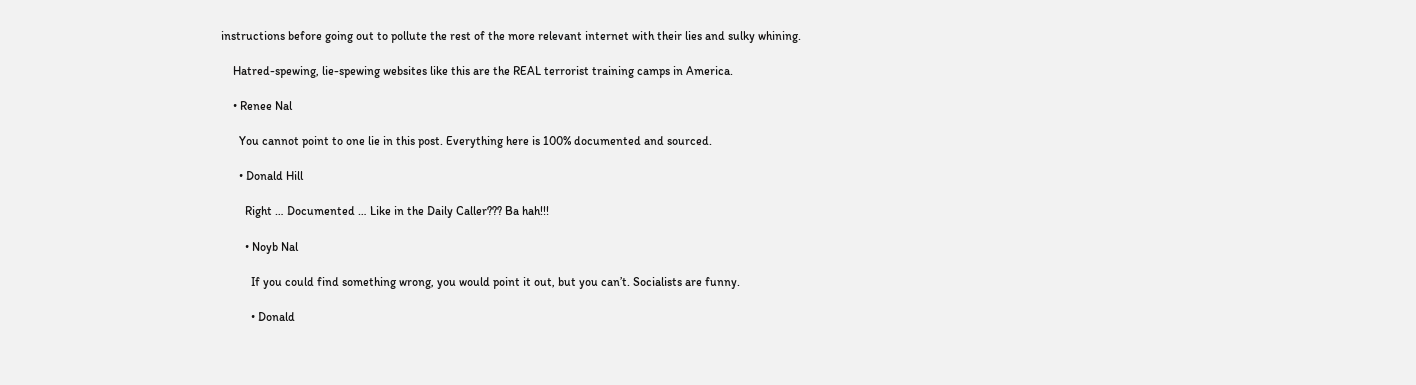instructions before going out to pollute the rest of the more relevant internet with their lies and sulky whining.

    Hatred-spewing, lie-spewing websites like this are the REAL terrorist training camps in America.

    • Renee Nal

      You cannot point to one lie in this post. Everything here is 100% documented and sourced.

      • Donald Hill

        Right … Documented … Like in the Daily Caller??? Ba hah!!!

        • Noyb Nal

          If you could find something wrong, you would point it out, but you can’t. Socialists are funny.

          • Donald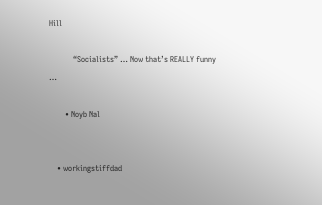Hill

            “Socialists” … Now that’s REALLY funny …

        • Noyb Nal


    • workingstiffdad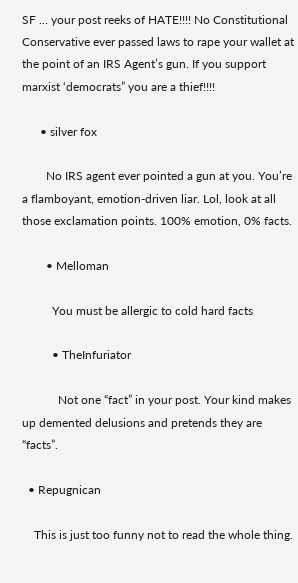SF … your post reeks of HATE!!!! No Constitutional Conservative ever passed laws to rape your wallet at the point of an IRS Agent’s gun. If you support marxist ‘democrats” you are a thief!!!!

      • silver fox

        No IRS agent ever pointed a gun at you. You’re a flamboyant, emotion-driven liar. Lol, look at all those exclamation points. 100% emotion, 0% facts.

        • Melloman

          You must be allergic to cold hard facts

          • TheInfuriator

            Not one “fact” in your post. Your kind makes up demented delusions and pretends they are “facts”.

  • Repugnican

    This is just too funny not to read the whole thing.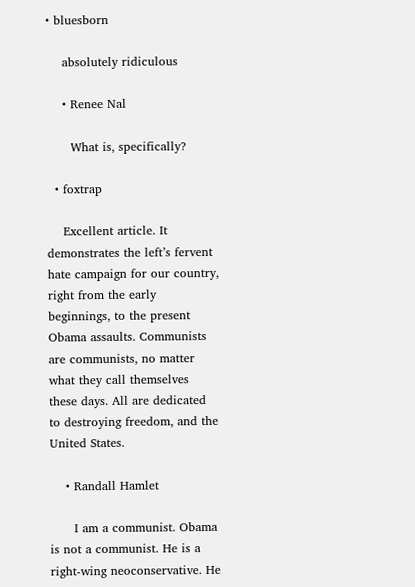• bluesborn

    absolutely ridiculous

    • Renee Nal

      What is, specifically?

  • foxtrap

    Excellent article. It demonstrates the left’s fervent hate campaign for our country, right from the early beginnings, to the present Obama assaults. Communists are communists, no matter what they call themselves these days. All are dedicated to destroying freedom, and the United States.

    • Randall Hamlet

      I am a communist. Obama is not a communist. He is a right-wing neoconservative. He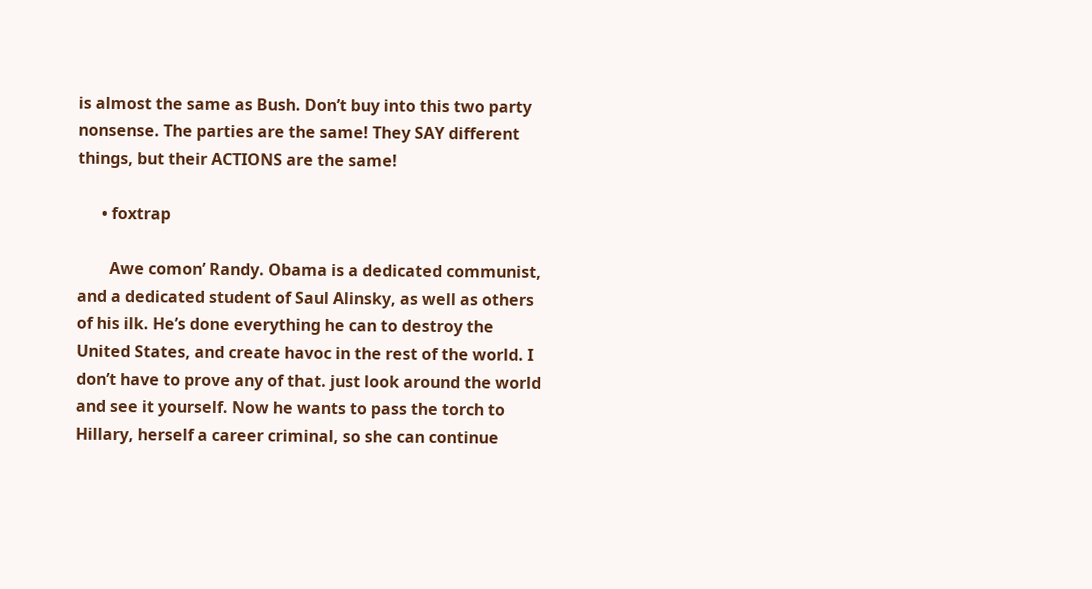is almost the same as Bush. Don’t buy into this two party nonsense. The parties are the same! They SAY different things, but their ACTIONS are the same!

      • foxtrap

        Awe comon’ Randy. Obama is a dedicated communist, and a dedicated student of Saul Alinsky, as well as others of his ilk. He’s done everything he can to destroy the United States, and create havoc in the rest of the world. I don’t have to prove any of that. just look around the world and see it yourself. Now he wants to pass the torch to Hillary, herself a career criminal, so she can continue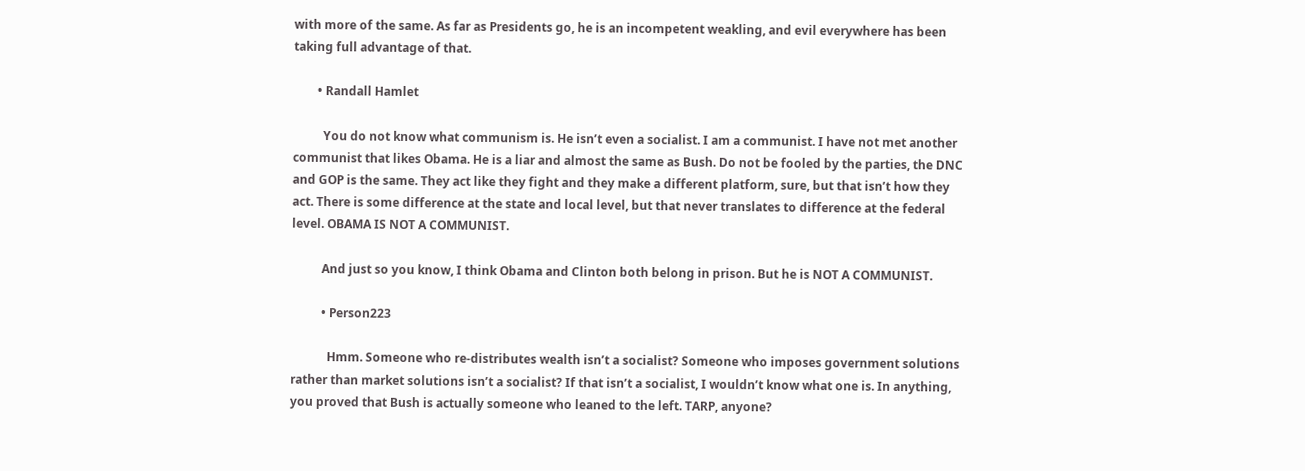with more of the same. As far as Presidents go, he is an incompetent weakling, and evil everywhere has been taking full advantage of that.

        • Randall Hamlet

          You do not know what communism is. He isn’t even a socialist. I am a communist. I have not met another communist that likes Obama. He is a liar and almost the same as Bush. Do not be fooled by the parties, the DNC and GOP is the same. They act like they fight and they make a different platform, sure, but that isn’t how they act. There is some difference at the state and local level, but that never translates to difference at the federal level. OBAMA IS NOT A COMMUNIST.

          And just so you know, I think Obama and Clinton both belong in prison. But he is NOT A COMMUNIST.

          • Person223

            Hmm. Someone who re-distributes wealth isn’t a socialist? Someone who imposes government solutions rather than market solutions isn’t a socialist? If that isn’t a socialist, I wouldn’t know what one is. In anything, you proved that Bush is actually someone who leaned to the left. TARP, anyone?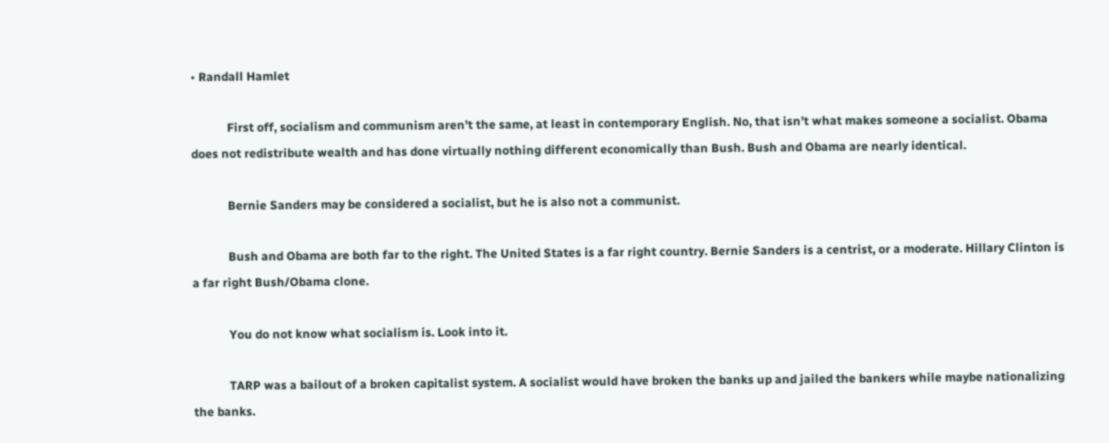• Randall Hamlet

            First off, socialism and communism aren’t the same, at least in contemporary English. No, that isn’t what makes someone a socialist. Obama does not redistribute wealth and has done virtually nothing different economically than Bush. Bush and Obama are nearly identical.

            Bernie Sanders may be considered a socialist, but he is also not a communist.

            Bush and Obama are both far to the right. The United States is a far right country. Bernie Sanders is a centrist, or a moderate. Hillary Clinton is a far right Bush/Obama clone.

            You do not know what socialism is. Look into it.

            TARP was a bailout of a broken capitalist system. A socialist would have broken the banks up and jailed the bankers while maybe nationalizing the banks.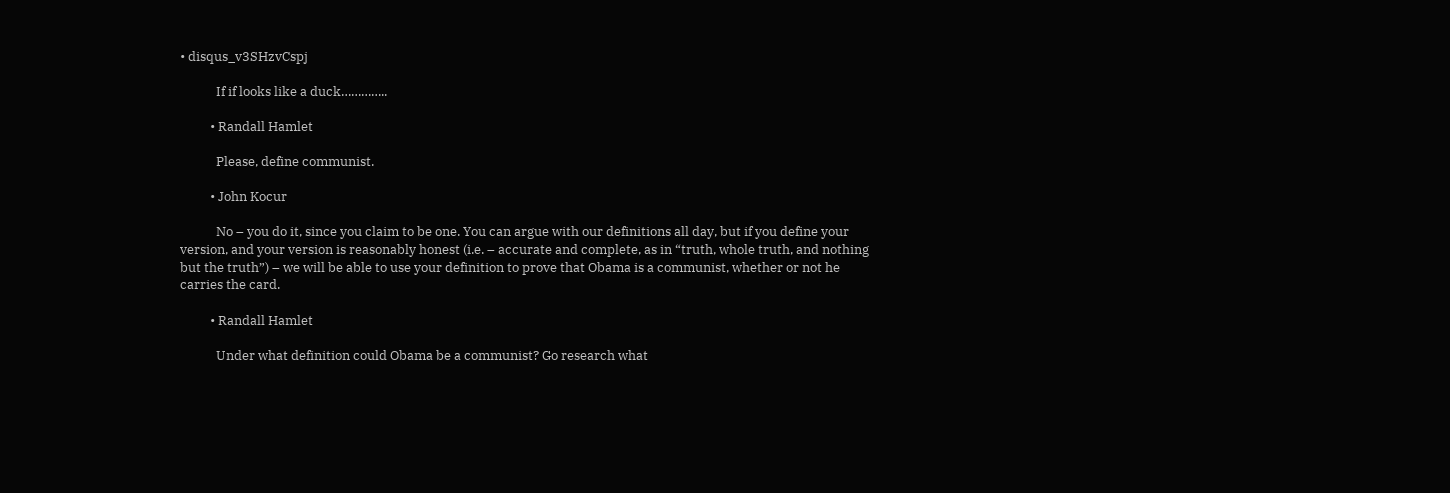• disqus_v3SHzvCspj

            If if looks like a duck…………..

          • Randall Hamlet

            Please, define communist.

          • John Kocur

            No – you do it, since you claim to be one. You can argue with our definitions all day, but if you define your version, and your version is reasonably honest (i.e. – accurate and complete, as in “truth, whole truth, and nothing but the truth”) – we will be able to use your definition to prove that Obama is a communist, whether or not he carries the card.

          • Randall Hamlet

            Under what definition could Obama be a communist? Go research what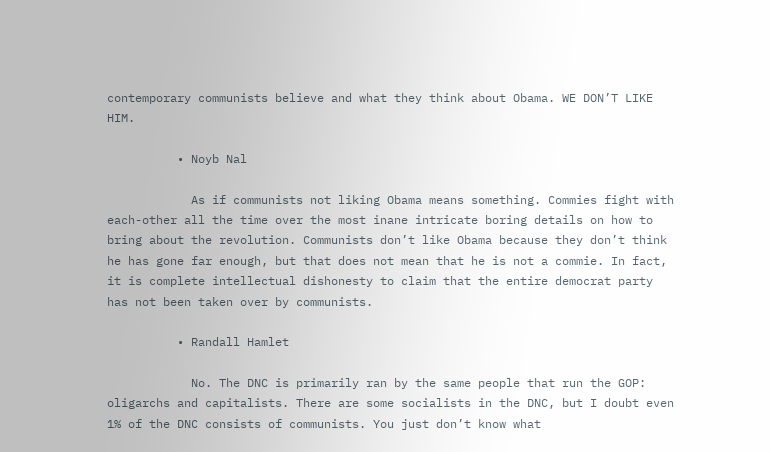contemporary communists believe and what they think about Obama. WE DON’T LIKE HIM.

          • Noyb Nal

            As if communists not liking Obama means something. Commies fight with each-other all the time over the most inane intricate boring details on how to bring about the revolution. Communists don’t like Obama because they don’t think he has gone far enough, but that does not mean that he is not a commie. In fact, it is complete intellectual dishonesty to claim that the entire democrat party has not been taken over by communists.

          • Randall Hamlet

            No. The DNC is primarily ran by the same people that run the GOP: oligarchs and capitalists. There are some socialists in the DNC, but I doubt even 1% of the DNC consists of communists. You just don’t know what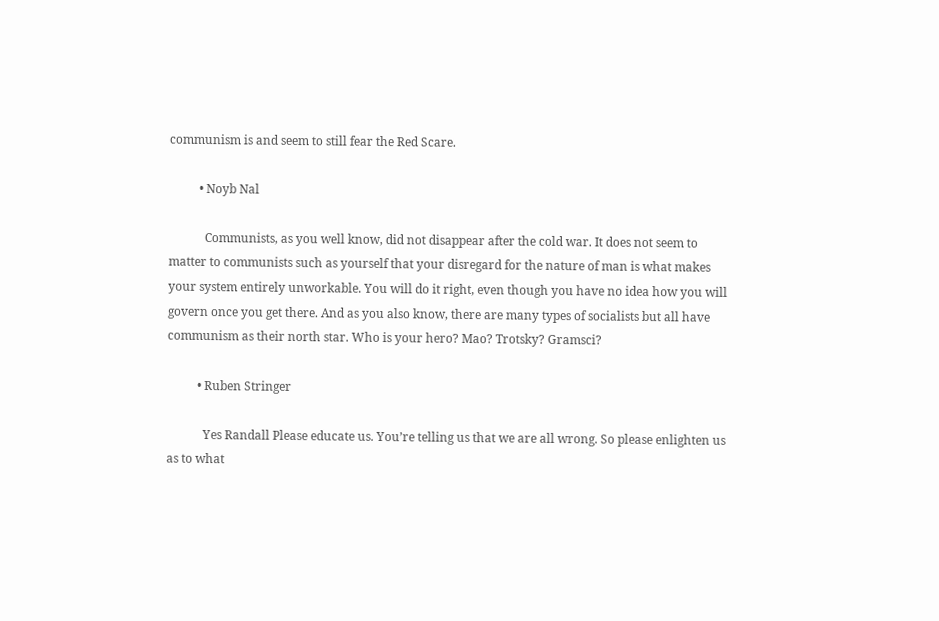communism is and seem to still fear the Red Scare.

          • Noyb Nal

            Communists, as you well know, did not disappear after the cold war. It does not seem to matter to communists such as yourself that your disregard for the nature of man is what makes your system entirely unworkable. You will do it right, even though you have no idea how you will govern once you get there. And as you also know, there are many types of socialists but all have communism as their north star. Who is your hero? Mao? Trotsky? Gramsci?

          • Ruben Stringer

            Yes Randall Please educate us. You’re telling us that we are all wrong. So please enlighten us as to what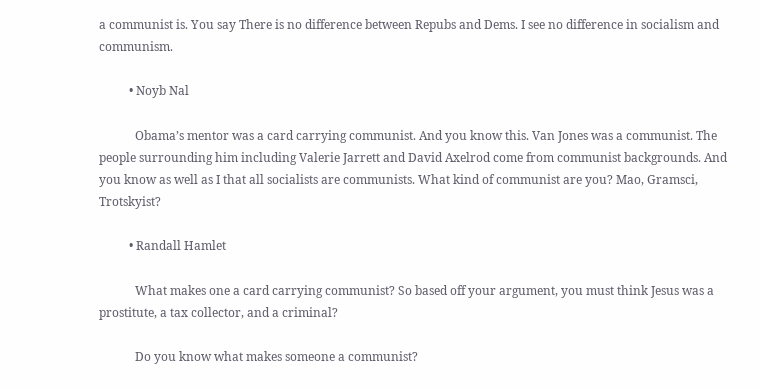a communist is. You say There is no difference between Repubs and Dems. I see no difference in socialism and communism.

          • Noyb Nal

            Obama’s mentor was a card carrying communist. And you know this. Van Jones was a communist. The people surrounding him including Valerie Jarrett and David Axelrod come from communist backgrounds. And you know as well as I that all socialists are communists. What kind of communist are you? Mao, Gramsci, Trotskyist?

          • Randall Hamlet

            What makes one a card carrying communist? So based off your argument, you must think Jesus was a prostitute, a tax collector, and a criminal?

            Do you know what makes someone a communist?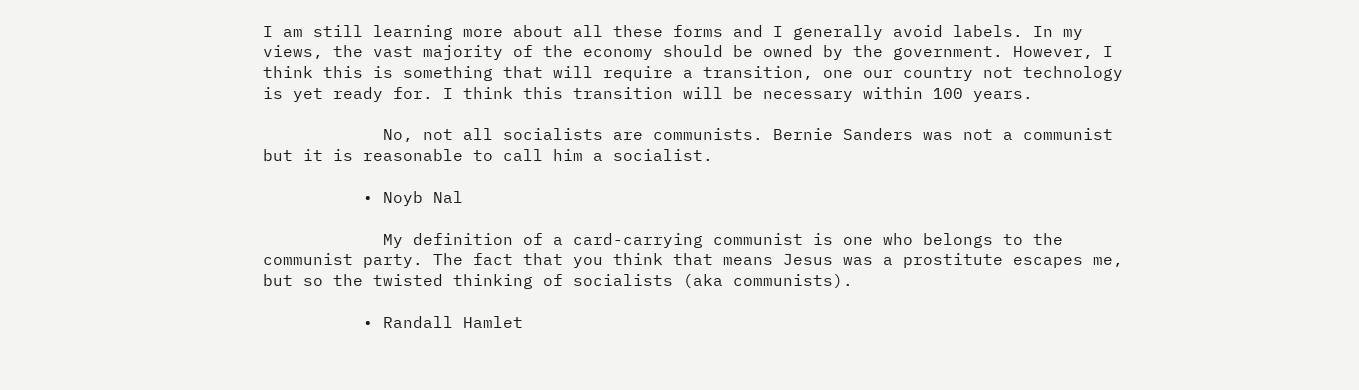I am still learning more about all these forms and I generally avoid labels. In my views, the vast majority of the economy should be owned by the government. However, I think this is something that will require a transition, one our country not technology is yet ready for. I think this transition will be necessary within 100 years.

            No, not all socialists are communists. Bernie Sanders was not a communist but it is reasonable to call him a socialist.

          • Noyb Nal

            My definition of a card-carrying communist is one who belongs to the communist party. The fact that you think that means Jesus was a prostitute escapes me, but so the twisted thinking of socialists (aka communists).

          • Randall Hamlet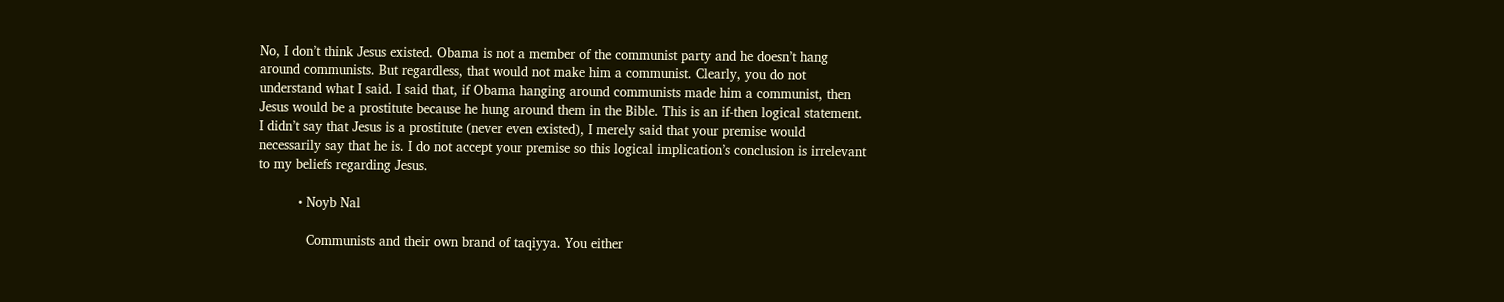No, I don’t think Jesus existed. Obama is not a member of the communist party and he doesn’t hang around communists. But regardless, that would not make him a communist. Clearly, you do not understand what I said. I said that, if Obama hanging around communists made him a communist, then Jesus would be a prostitute because he hung around them in the Bible. This is an if-then logical statement. I didn’t say that Jesus is a prostitute (never even existed), I merely said that your premise would necessarily say that he is. I do not accept your premise so this logical implication’s conclusion is irrelevant to my beliefs regarding Jesus.

          • Noyb Nal

            Communists and their own brand of taqiyya. You either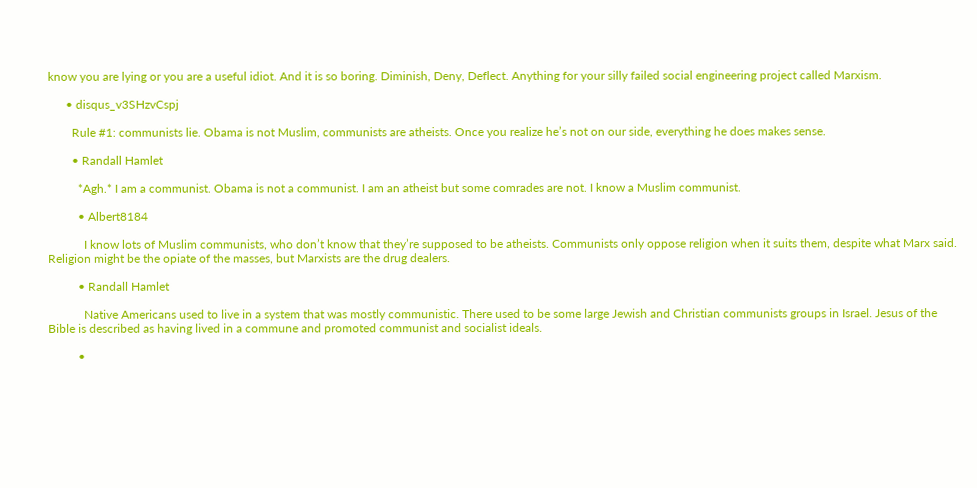know you are lying or you are a useful idiot. And it is so boring. Diminish, Deny, Deflect. Anything for your silly failed social engineering project called Marxism.

      • disqus_v3SHzvCspj

        Rule #1: communists lie. Obama is not Muslim, communists are atheists. Once you realize he’s not on our side, everything he does makes sense.

        • Randall Hamlet

          *Agh.* I am a communist. Obama is not a communist. I am an atheist but some comrades are not. I know a Muslim communist.

          • Albert8184

            I know lots of Muslim communists, who don’t know that they’re supposed to be atheists. Communists only oppose religion when it suits them, despite what Marx said. Religion might be the opiate of the masses, but Marxists are the drug dealers.

          • Randall Hamlet

            Native Americans used to live in a system that was mostly communistic. There used to be some large Jewish and Christian communists groups in Israel. Jesus of the Bible is described as having lived in a commune and promoted communist and socialist ideals.

          •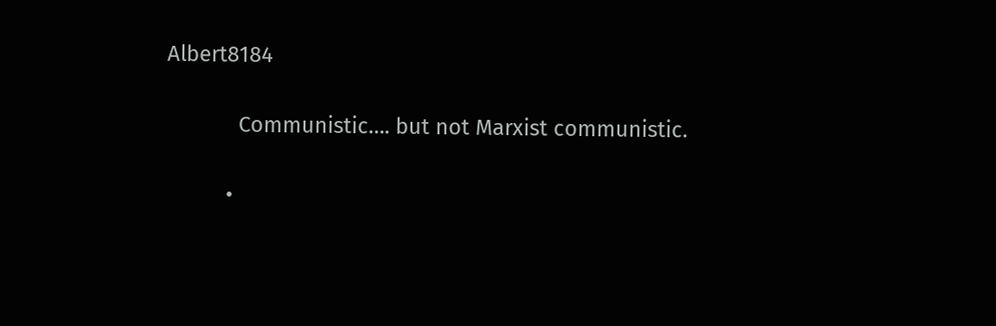Albert8184

            Communistic…. but not Marxist communistic.

          •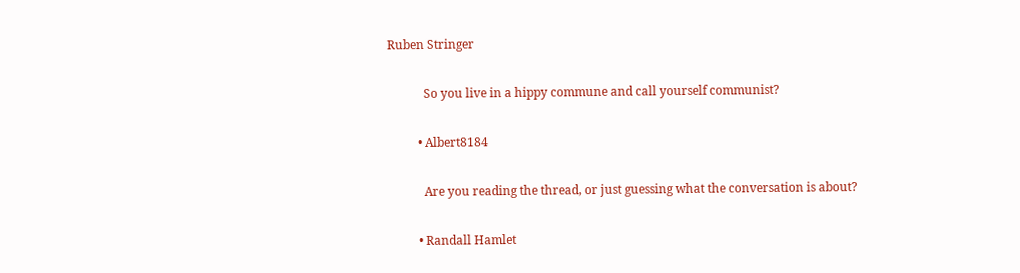Ruben Stringer

            So you live in a hippy commune and call yourself communist?

          • Albert8184

            Are you reading the thread, or just guessing what the conversation is about?

          • Randall Hamlet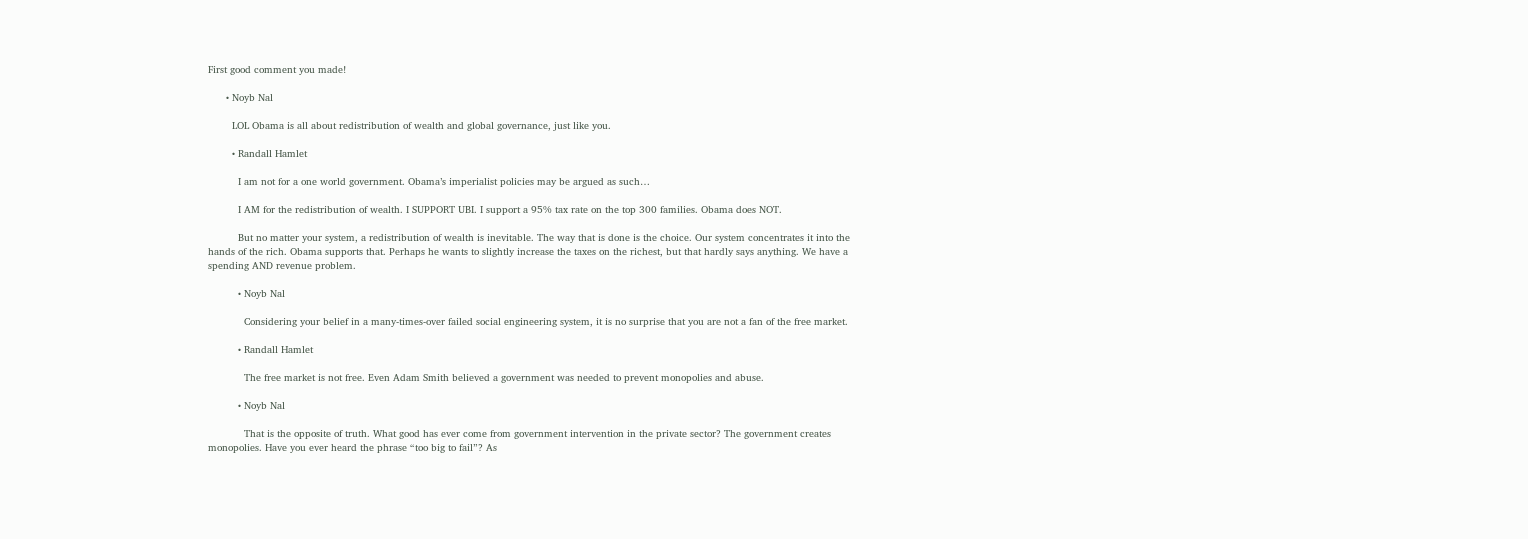First good comment you made!

      • Noyb Nal

        LOL Obama is all about redistribution of wealth and global governance, just like you.

        • Randall Hamlet

          I am not for a one world government. Obama’s imperialist policies may be argued as such…

          I AM for the redistribution of wealth. I SUPPORT UBI. I support a 95% tax rate on the top 300 families. Obama does NOT.

          But no matter your system, a redistribution of wealth is inevitable. The way that is done is the choice. Our system concentrates it into the hands of the rich. Obama supports that. Perhaps he wants to slightly increase the taxes on the richest, but that hardly says anything. We have a spending AND revenue problem.

          • Noyb Nal

            Considering your belief in a many-times-over failed social engineering system, it is no surprise that you are not a fan of the free market.

          • Randall Hamlet

            The free market is not free. Even Adam Smith believed a government was needed to prevent monopolies and abuse.

          • Noyb Nal

            That is the opposite of truth. What good has ever come from government intervention in the private sector? The government creates monopolies. Have you ever heard the phrase “too big to fail”? As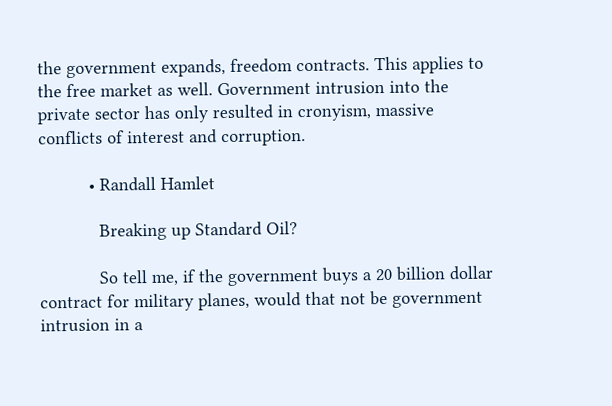the government expands, freedom contracts. This applies to the free market as well. Government intrusion into the private sector has only resulted in cronyism, massive conflicts of interest and corruption.

          • Randall Hamlet

            Breaking up Standard Oil?

            So tell me, if the government buys a 20 billion dollar contract for military planes, would that not be government intrusion in a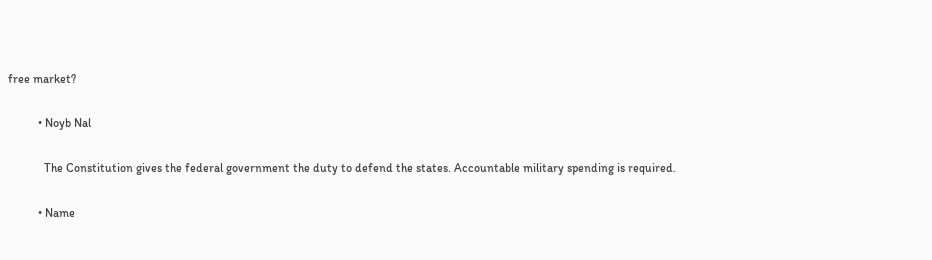free market?

          • Noyb Nal

            The Constitution gives the federal government the duty to defend the states. Accountable military spending is required.

          • Name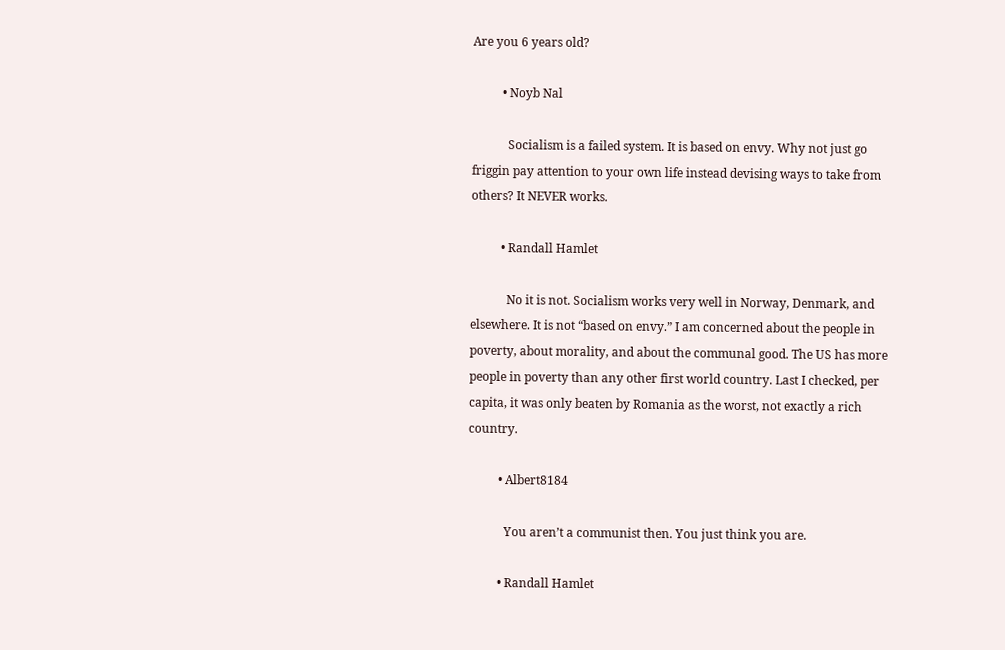Are you 6 years old?

          • Noyb Nal

            Socialism is a failed system. It is based on envy. Why not just go friggin pay attention to your own life instead devising ways to take from others? It NEVER works.

          • Randall Hamlet

            No it is not. Socialism works very well in Norway, Denmark, and elsewhere. It is not “based on envy.” I am concerned about the people in poverty, about morality, and about the communal good. The US has more people in poverty than any other first world country. Last I checked, per capita, it was only beaten by Romania as the worst, not exactly a rich country.

          • Albert8184

            You aren’t a communist then. You just think you are.

          • Randall Hamlet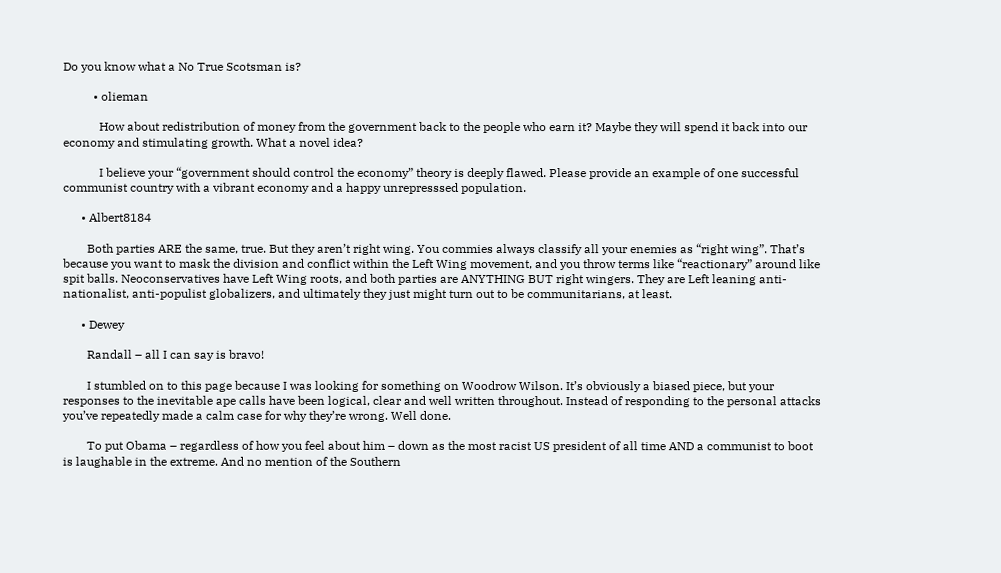Do you know what a No True Scotsman is?

          • olieman

            How about redistribution of money from the government back to the people who earn it? Maybe they will spend it back into our economy and stimulating growth. What a novel idea?

            I believe your “government should control the economy” theory is deeply flawed. Please provide an example of one successful communist country with a vibrant economy and a happy unrepresssed population.

      • Albert8184

        Both parties ARE the same, true. But they aren’t right wing. You commies always classify all your enemies as “right wing”. That’s because you want to mask the division and conflict within the Left Wing movement, and you throw terms like “reactionary” around like spit balls. Neoconservatives have Left Wing roots, and both parties are ANYTHING BUT right wingers. They are Left leaning anti-nationalist, anti-populist globalizers, and ultimately they just might turn out to be communitarians, at least.

      • Dewey

        Randall – all I can say is bravo!

        I stumbled on to this page because I was looking for something on Woodrow Wilson. It’s obviously a biased piece, but your responses to the inevitable ape calls have been logical, clear and well written throughout. Instead of responding to the personal attacks you’ve repeatedly made a calm case for why they’re wrong. Well done.

        To put Obama – regardless of how you feel about him – down as the most racist US president of all time AND a communist to boot is laughable in the extreme. And no mention of the Southern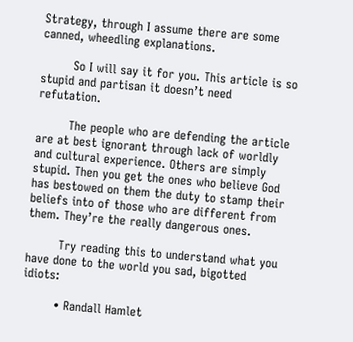Strategy, through I assume there are some canned, wheedling explanations.

        So I will say it for you. This article is so stupid and partisan it doesn’t need refutation.

        The people who are defending the article are at best ignorant through lack of worldly and cultural experience. Others are simply stupid. Then you get the ones who believe God has bestowed on them the duty to stamp their beliefs into of those who are different from them. They’re the really dangerous ones.

        Try reading this to understand what you have done to the world you sad, bigotted idiots:

        • Randall Hamlet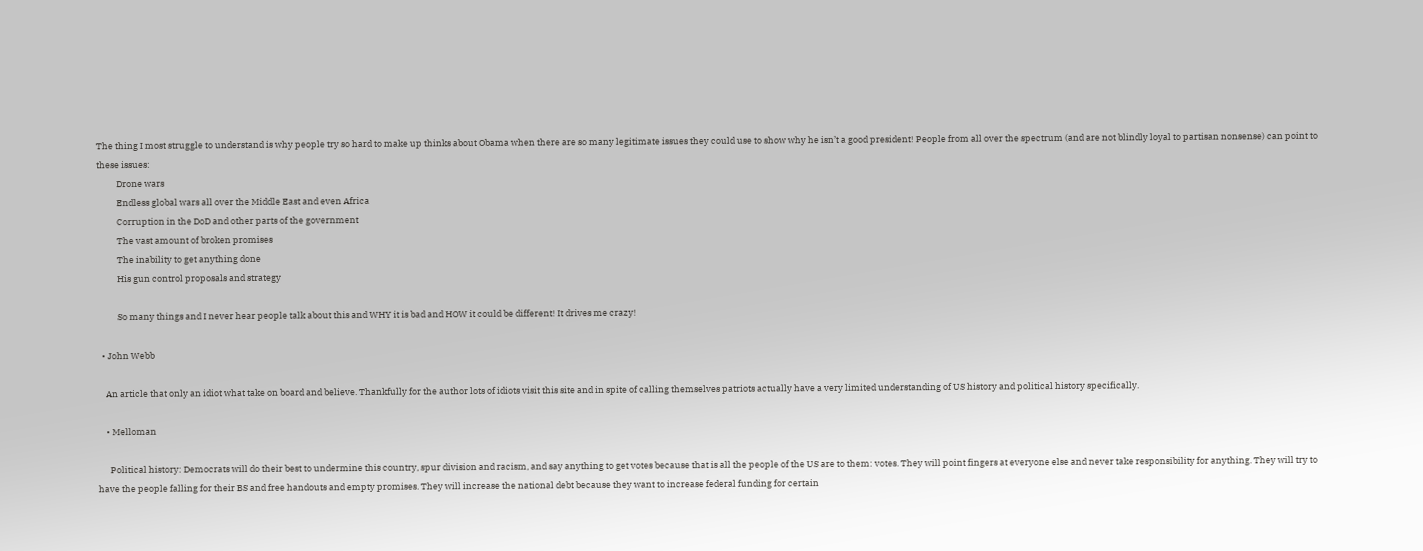The thing I most struggle to understand is why people try so hard to make up thinks about Obama when there are so many legitimate issues they could use to show why he isn’t a good president! People from all over the spectrum (and are not blindly loyal to partisan nonsense) can point to these issues:
          Drone wars
          Endless global wars all over the Middle East and even Africa
          Corruption in the DoD and other parts of the government
          The vast amount of broken promises
          The inability to get anything done
          His gun control proposals and strategy

          So many things and I never hear people talk about this and WHY it is bad and HOW it could be different! It drives me crazy!

  • John Webb

    An article that only an idiot what take on board and believe. Thankfully for the author lots of idiots visit this site and in spite of calling themselves patriots actually have a very limited understanding of US history and political history specifically.

    • Melloman

      Political history: Democrats will do their best to undermine this country, spur division and racism, and say anything to get votes because that is all the people of the US are to them: votes. They will point fingers at everyone else and never take responsibility for anything. They will try to have the people falling for their BS and free handouts and empty promises. They will increase the national debt because they want to increase federal funding for certain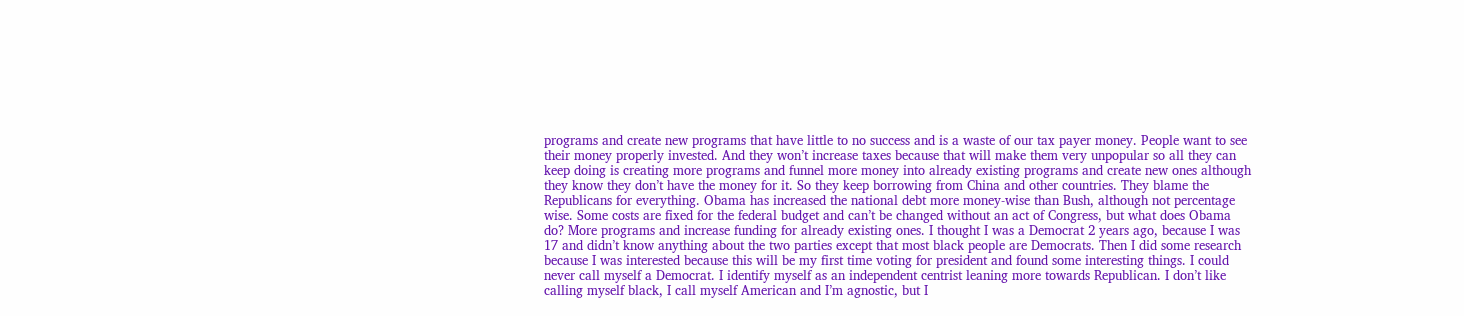programs and create new programs that have little to no success and is a waste of our tax payer money. People want to see their money properly invested. And they won’t increase taxes because that will make them very unpopular so all they can keep doing is creating more programs and funnel more money into already existing programs and create new ones although they know they don’t have the money for it. So they keep borrowing from China and other countries. They blame the Republicans for everything. Obama has increased the national debt more money-wise than Bush, although not percentage wise. Some costs are fixed for the federal budget and can’t be changed without an act of Congress, but what does Obama do? More programs and increase funding for already existing ones. I thought I was a Democrat 2 years ago, because I was 17 and didn’t know anything about the two parties except that most black people are Democrats. Then I did some research because I was interested because this will be my first time voting for president and found some interesting things. I could never call myself a Democrat. I identify myself as an independent centrist leaning more towards Republican. I don’t like calling myself black, I call myself American and I’m agnostic, but I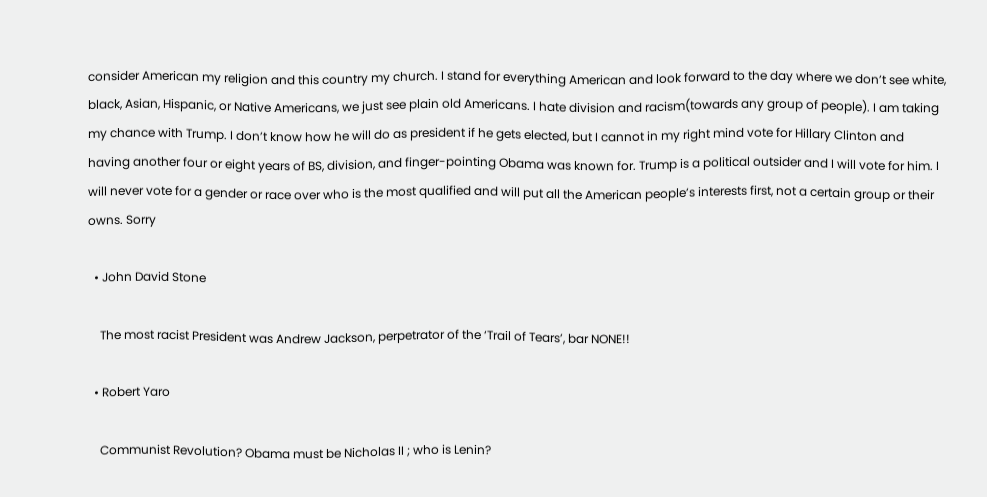consider American my religion and this country my church. I stand for everything American and look forward to the day where we don’t see white, black, Asian, Hispanic, or Native Americans, we just see plain old Americans. I hate division and racism(towards any group of people). I am taking my chance with Trump. I don’t know how he will do as president if he gets elected, but I cannot in my right mind vote for Hillary Clinton and having another four or eight years of BS, division, and finger-pointing Obama was known for. Trump is a political outsider and I will vote for him. I will never vote for a gender or race over who is the most qualified and will put all the American people’s interests first, not a certain group or their owns. Sorry

  • John David Stone

    The most racist President was Andrew Jackson, perpetrator of the ‘Trail of Tears’, bar NONE!!

  • Robert Yaro

    Communist Revolution? Obama must be Nicholas II ; who is Lenin?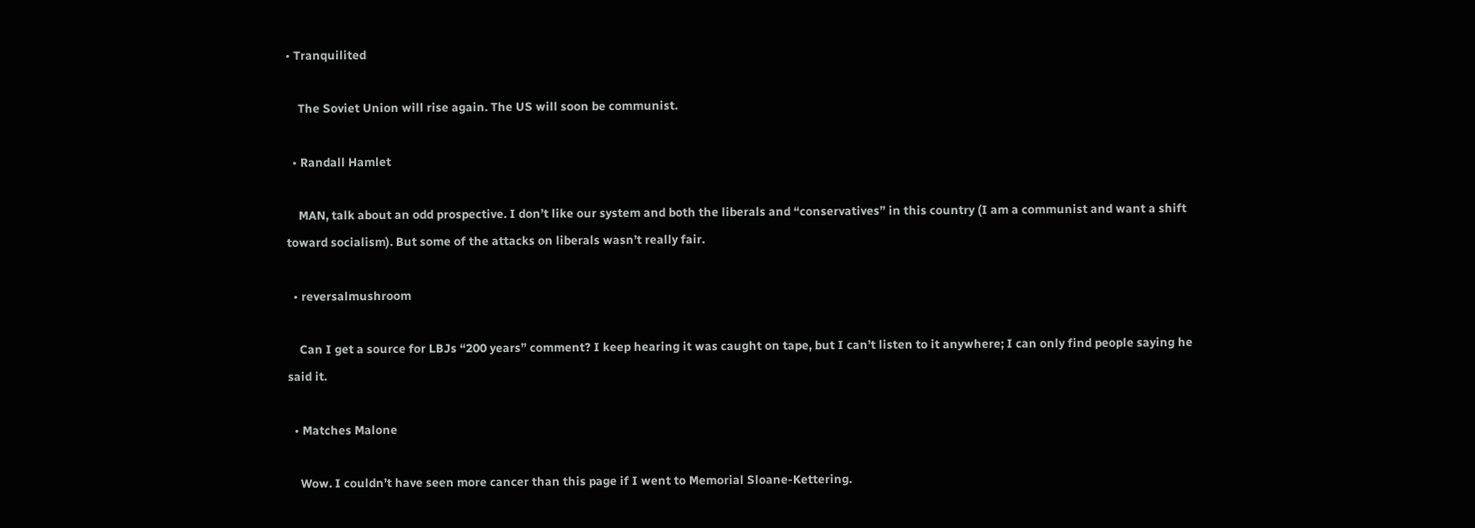• Tranquilited

    The Soviet Union will rise again. The US will soon be communist.

  • Randall Hamlet

    MAN, talk about an odd prospective. I don’t like our system and both the liberals and “conservatives” in this country (I am a communist and want a shift toward socialism). But some of the attacks on liberals wasn’t really fair.

  • reversalmushroom

    Can I get a source for LBJs “200 years” comment? I keep hearing it was caught on tape, but I can’t listen to it anywhere; I can only find people saying he said it.

  • Matches Malone

    Wow. I couldn’t have seen more cancer than this page if I went to Memorial Sloane-Kettering.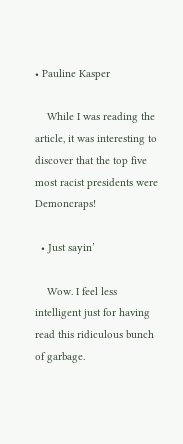• Pauline Kasper

    While I was reading the article, it was interesting to discover that the top five most racist presidents were Demoncraps!

  • Just sayin’

    Wow. I feel less intelligent just for having read this ridiculous bunch of garbage.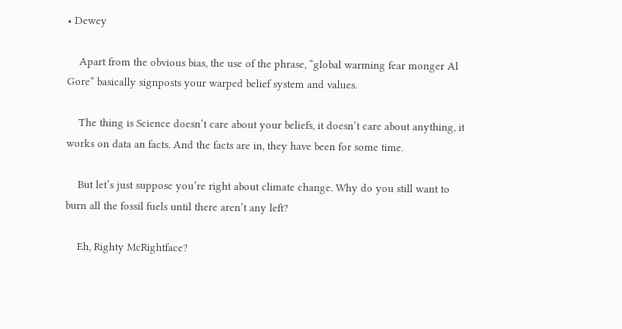• Dewey

    Apart from the obvious bias, the use of the phrase, “global warming fear monger Al Gore” basically signposts your warped belief system and values.

    The thing is Science doesn’t care about your beliefs, it doesn’t care about anything, it works on data an facts. And the facts are in, they have been for some time.

    But let’s just suppose you’re right about climate change. Why do you still want to burn all the fossil fuels until there aren’t any left?

    Eh, Righty McRightface?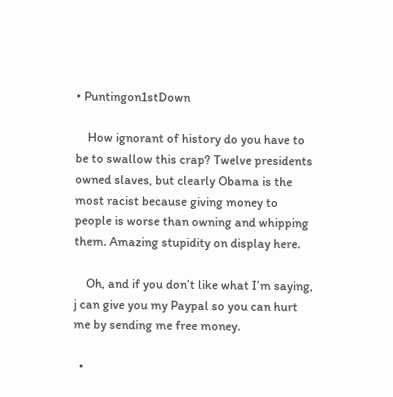• Puntingon1stDown

    How ignorant of history do you have to be to swallow this crap? Twelve presidents owned slaves, but clearly Obama is the most racist because giving money to people is worse than owning and whipping them. Amazing stupidity on display here.

    Oh, and if you don’t like what I’m saying, j can give you my Paypal so you can hurt me by sending me free money.

  •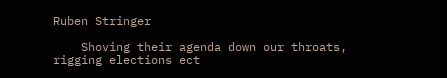Ruben Stringer

    Shoving their agenda down our throats, rigging elections ect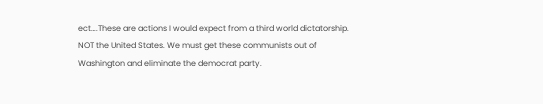ect….These are actions I would expect from a third world dictatorship. NOT the United States. We must get these communists out of Washington and eliminate the democrat party.